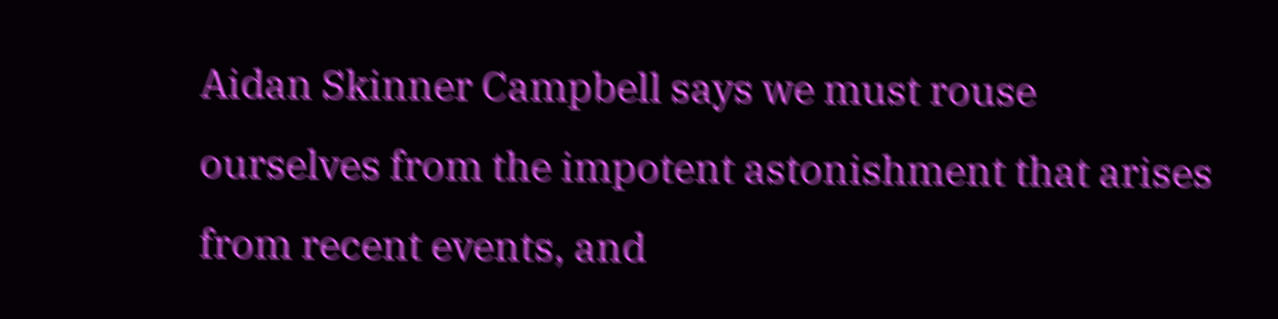Aidan Skinner Campbell says we must rouse ourselves from the impotent astonishment that arises from recent events, and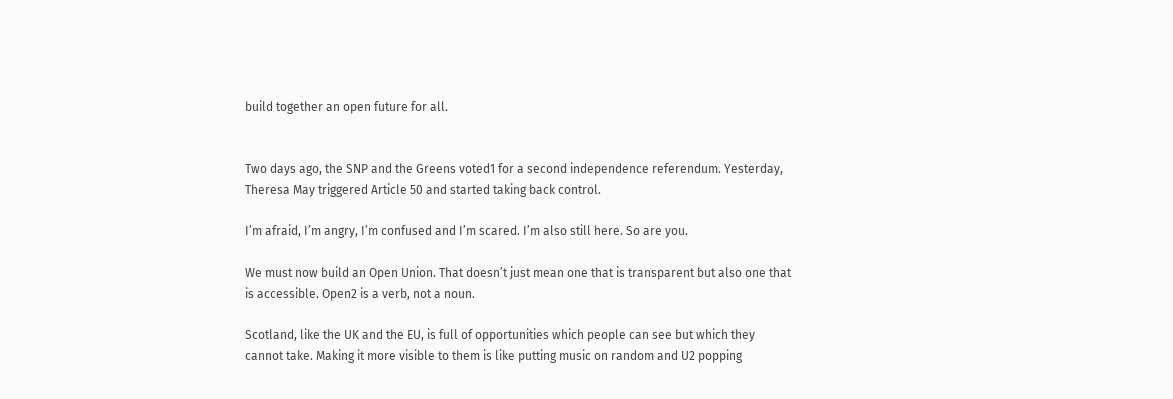build together an open future for all.


Two days ago, the SNP and the Greens voted1 for a second independence referendum. Yesterday, Theresa May triggered Article 50 and started taking back control.

I’m afraid, I’m angry, I’m confused and I’m scared. I’m also still here. So are you.

We must now build an Open Union. That doesn’t just mean one that is transparent but also one that is accessible. Open2 is a verb, not a noun.

Scotland, like the UK and the EU, is full of opportunities which people can see but which they cannot take. Making it more visible to them is like putting music on random and U2 popping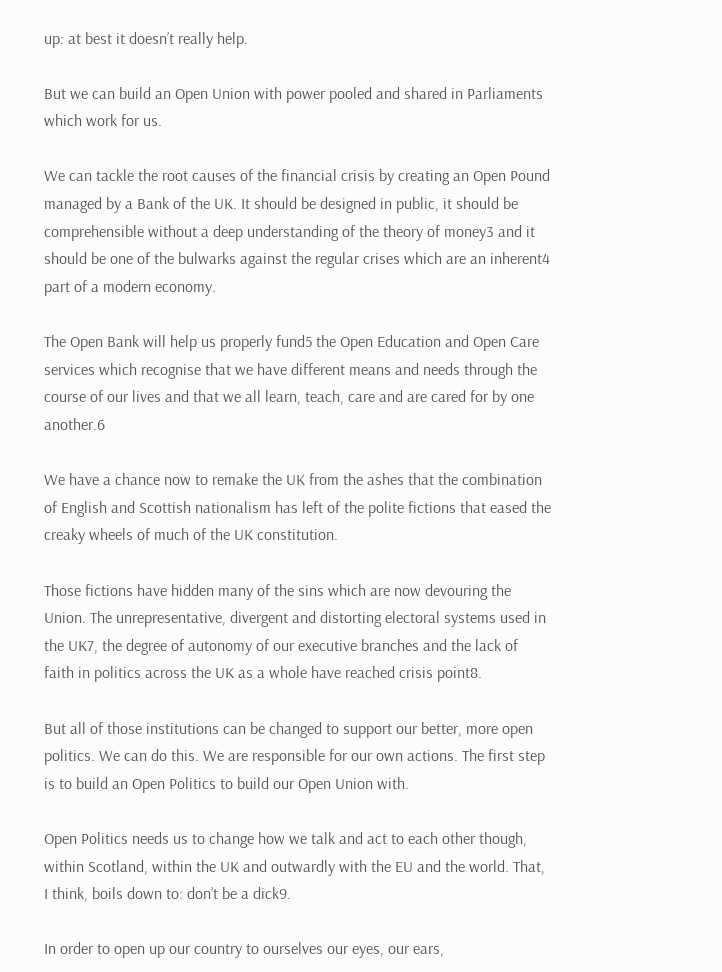up: at best it doesn’t really help.

But we can build an Open Union with power pooled and shared in Parliaments which work for us.

We can tackle the root causes of the financial crisis by creating an Open Pound managed by a Bank of the UK. It should be designed in public, it should be comprehensible without a deep understanding of the theory of money3 and it should be one of the bulwarks against the regular crises which are an inherent4 part of a modern economy.

The Open Bank will help us properly fund5 the Open Education and Open Care services which recognise that we have different means and needs through the course of our lives and that we all learn, teach, care and are cared for by one another.6

We have a chance now to remake the UK from the ashes that the combination of English and Scottish nationalism has left of the polite fictions that eased the creaky wheels of much of the UK constitution.

Those fictions have hidden many of the sins which are now devouring the Union. The unrepresentative, divergent and distorting electoral systems used in the UK7, the degree of autonomy of our executive branches and the lack of faith in politics across the UK as a whole have reached crisis point8.

But all of those institutions can be changed to support our better, more open politics. We can do this. We are responsible for our own actions. The first step is to build an Open Politics to build our Open Union with.

Open Politics needs us to change how we talk and act to each other though, within Scotland, within the UK and outwardly with the EU and the world. That, I think, boils down to: don’t be a dick9.

In order to open up our country to ourselves our eyes, our ears,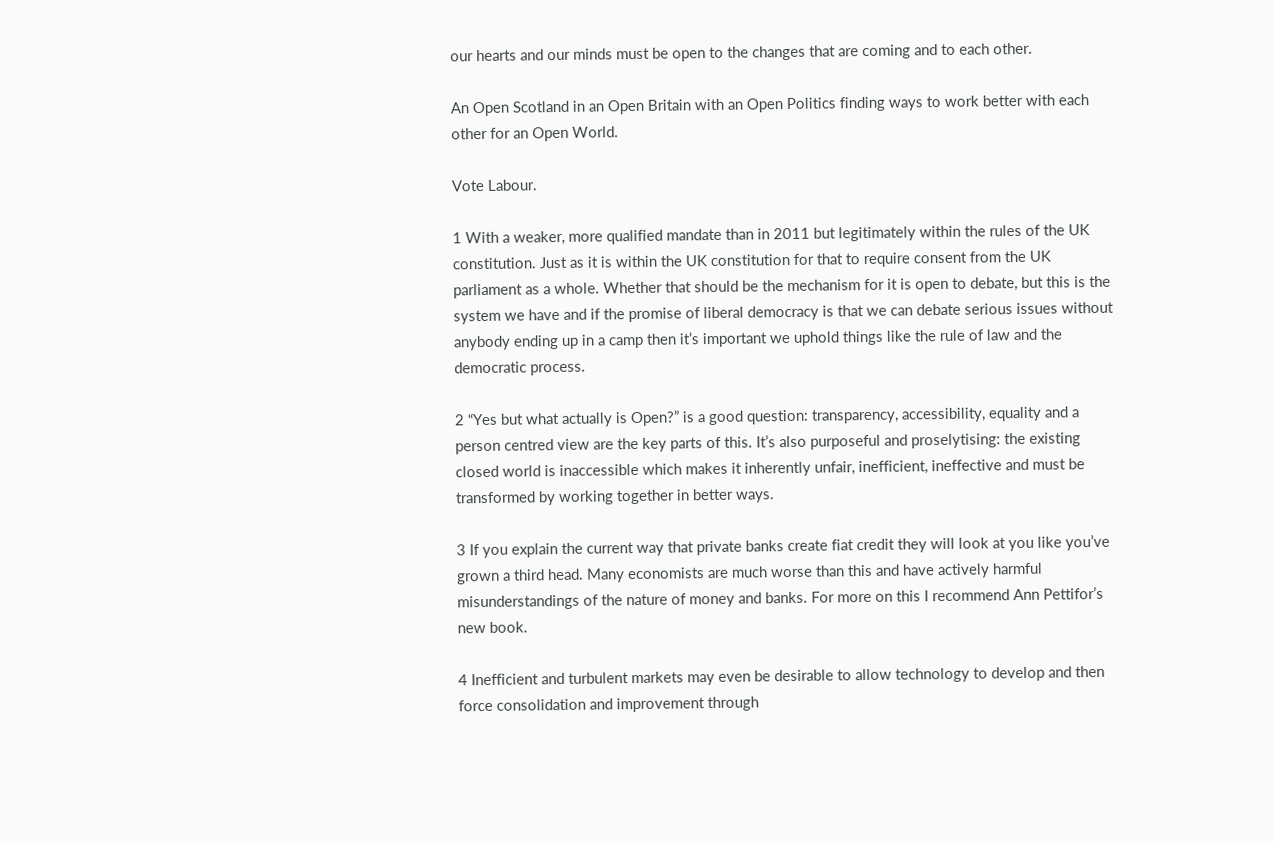our hearts and our minds must be open to the changes that are coming and to each other.

An Open Scotland in an Open Britain with an Open Politics finding ways to work better with each other for an Open World.

Vote Labour.

1 With a weaker, more qualified mandate than in 2011 but legitimately within the rules of the UK constitution. Just as it is within the UK constitution for that to require consent from the UK parliament as a whole. Whether that should be the mechanism for it is open to debate, but this is the system we have and if the promise of liberal democracy is that we can debate serious issues without anybody ending up in a camp then it’s important we uphold things like the rule of law and the democratic process.

2 “Yes but what actually is Open?” is a good question: transparency, accessibility, equality and a person centred view are the key parts of this. It’s also purposeful and proselytising: the existing closed world is inaccessible which makes it inherently unfair, inefficient, ineffective and must be transformed by working together in better ways.

3 If you explain the current way that private banks create fiat credit they will look at you like you’ve grown a third head. Many economists are much worse than this and have actively harmful misunderstandings of the nature of money and banks. For more on this I recommend Ann Pettifor’s new book.

4 Inefficient and turbulent markets may even be desirable to allow technology to develop and then force consolidation and improvement through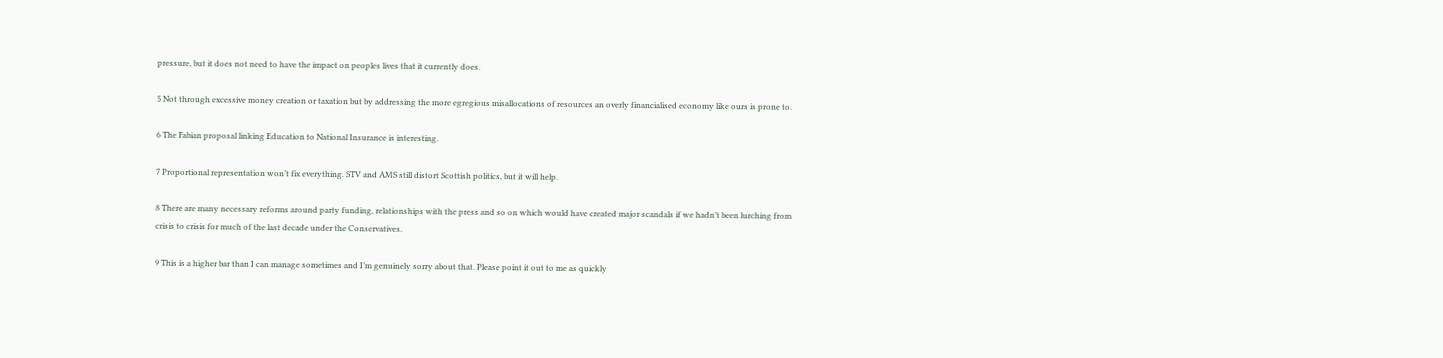pressure, but it does not need to have the impact on peoples lives that it currently does.

5 Not through excessive money creation or taxation but by addressing the more egregious misallocations of resources an overly financialised economy like ours is prone to.

6 The Fabian proposal linking Education to National Insurance is interesting.

7 Proportional representation won’t fix everything. STV and AMS still distort Scottish politics, but it will help.

8 There are many necessary reforms around party funding, relationships with the press and so on which would have created major scandals if we hadn’t been lurching from crisis to crisis for much of the last decade under the Conservatives.

9 This is a higher bar than I can manage sometimes and I’m genuinely sorry about that. Please point it out to me as quickly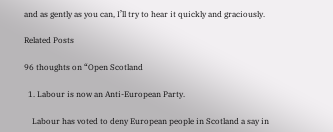and as gently as you can, I’ll try to hear it quickly and graciously.

Related Posts

96 thoughts on “Open Scotland

  1. Labour is now an Anti-European Party.

    Labour has voted to deny European people in Scotland a say in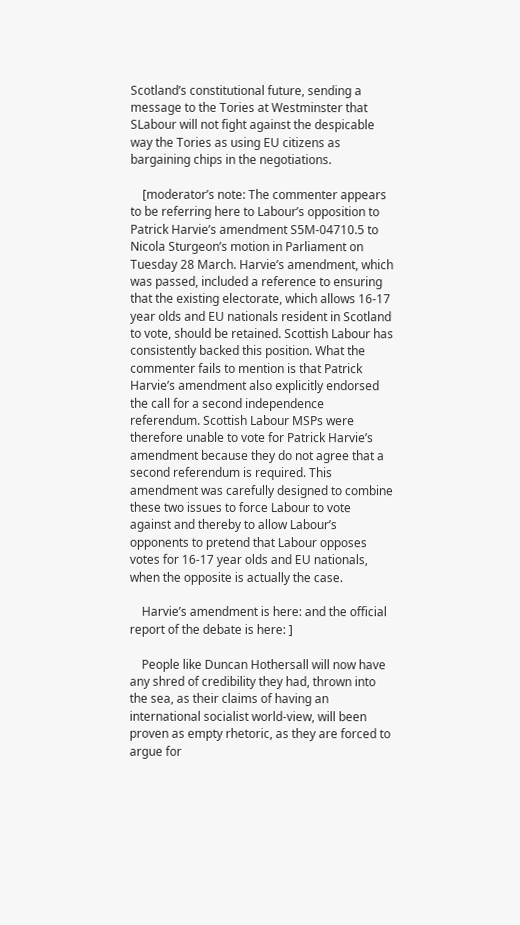Scotland’s constitutional future, sending a message to the Tories at Westminster that SLabour will not fight against the despicable way the Tories as using EU citizens as bargaining chips in the negotiations.

    [moderator’s note: The commenter appears to be referring here to Labour’s opposition to Patrick Harvie’s amendment S5M-04710.5 to Nicola Sturgeon’s motion in Parliament on Tuesday 28 March. Harvie’s amendment, which was passed, included a reference to ensuring that the existing electorate, which allows 16-17 year olds and EU nationals resident in Scotland to vote, should be retained. Scottish Labour has consistently backed this position. What the commenter fails to mention is that Patrick Harvie’s amendment also explicitly endorsed the call for a second independence referendum. Scottish Labour MSPs were therefore unable to vote for Patrick Harvie’s amendment because they do not agree that a second referendum is required. This amendment was carefully designed to combine these two issues to force Labour to vote against and thereby to allow Labour’s opponents to pretend that Labour opposes votes for 16-17 year olds and EU nationals, when the opposite is actually the case.

    Harvie’s amendment is here: and the official report of the debate is here: ]

    People like Duncan Hothersall will now have any shred of credibility they had, thrown into the sea, as their claims of having an international socialist world-view, will been proven as empty rhetoric, as they are forced to argue for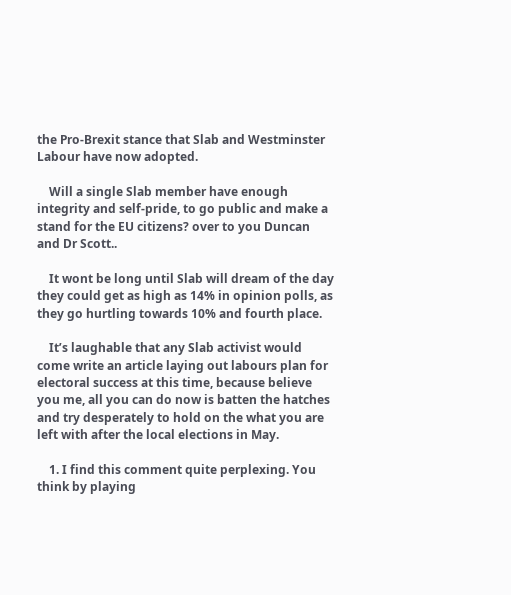the Pro-Brexit stance that Slab and Westminster Labour have now adopted.

    Will a single Slab member have enough integrity and self-pride, to go public and make a stand for the EU citizens? over to you Duncan and Dr Scott..

    It wont be long until Slab will dream of the day they could get as high as 14% in opinion polls, as they go hurtling towards 10% and fourth place.

    It’s laughable that any Slab activist would come write an article laying out labours plan for electoral success at this time, because believe you me, all you can do now is batten the hatches and try desperately to hold on the what you are left with after the local elections in May.

    1. I find this comment quite perplexing. You think by playing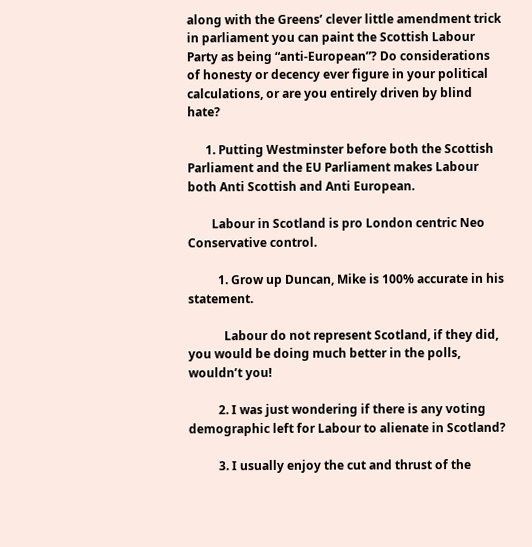along with the Greens’ clever little amendment trick in parliament you can paint the Scottish Labour Party as being “anti-European”? Do considerations of honesty or decency ever figure in your political calculations, or are you entirely driven by blind hate?

      1. Putting Westminster before both the Scottish Parliament and the EU Parliament makes Labour both Anti Scottish and Anti European.

        Labour in Scotland is pro London centric Neo Conservative control.

          1. Grow up Duncan, Mike is 100% accurate in his statement.

            Labour do not represent Scotland, if they did, you would be doing much better in the polls, wouldn’t you!

          2. I was just wondering if there is any voting demographic left for Labour to alienate in Scotland?

          3. I usually enjoy the cut and thrust of the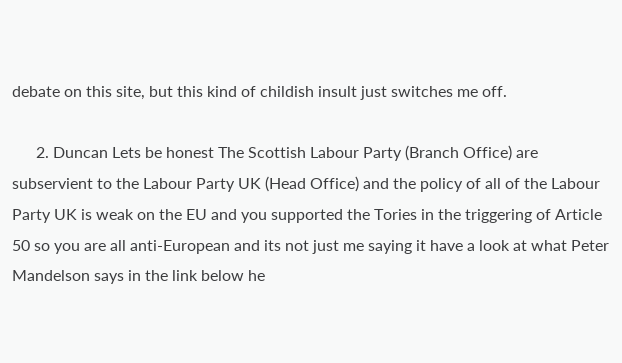debate on this site, but this kind of childish insult just switches me off.

      2. Duncan Lets be honest The Scottish Labour Party (Branch Office) are subservient to the Labour Party UK (Head Office) and the policy of all of the Labour Party UK is weak on the EU and you supported the Tories in the triggering of Article 50 so you are all anti-European and its not just me saying it have a look at what Peter Mandelson says in the link below he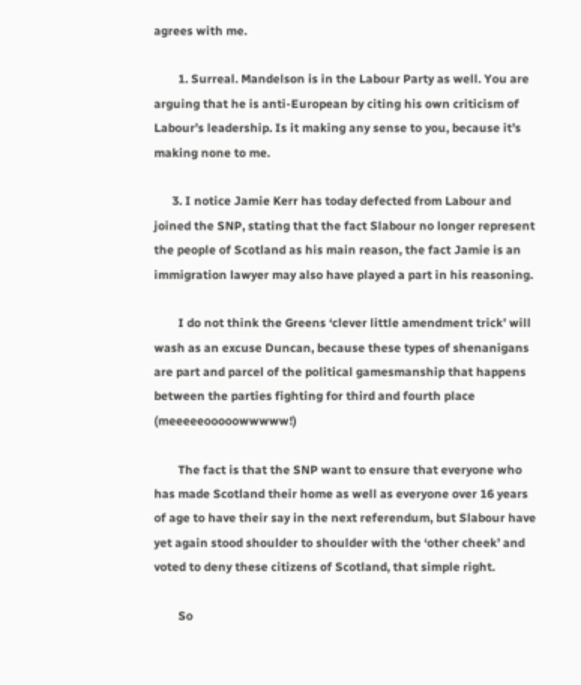agrees with me.

        1. Surreal. Mandelson is in the Labour Party as well. You are arguing that he is anti-European by citing his own criticism of Labour’s leadership. Is it making any sense to you, because it’s making none to me.

      3. I notice Jamie Kerr has today defected from Labour and joined the SNP, stating that the fact Slabour no longer represent the people of Scotland as his main reason, the fact Jamie is an immigration lawyer may also have played a part in his reasoning.

        I do not think the Greens ‘clever little amendment trick’ will wash as an excuse Duncan, because these types of shenanigans are part and parcel of the political gamesmanship that happens between the parties fighting for third and fourth place (meeeeeooooowwwww!)

        The fact is that the SNP want to ensure that everyone who has made Scotland their home as well as everyone over 16 years of age to have their say in the next referendum, but Slabour have yet again stood shoulder to shoulder with the ‘other cheek’ and voted to deny these citizens of Scotland, that simple right.

        So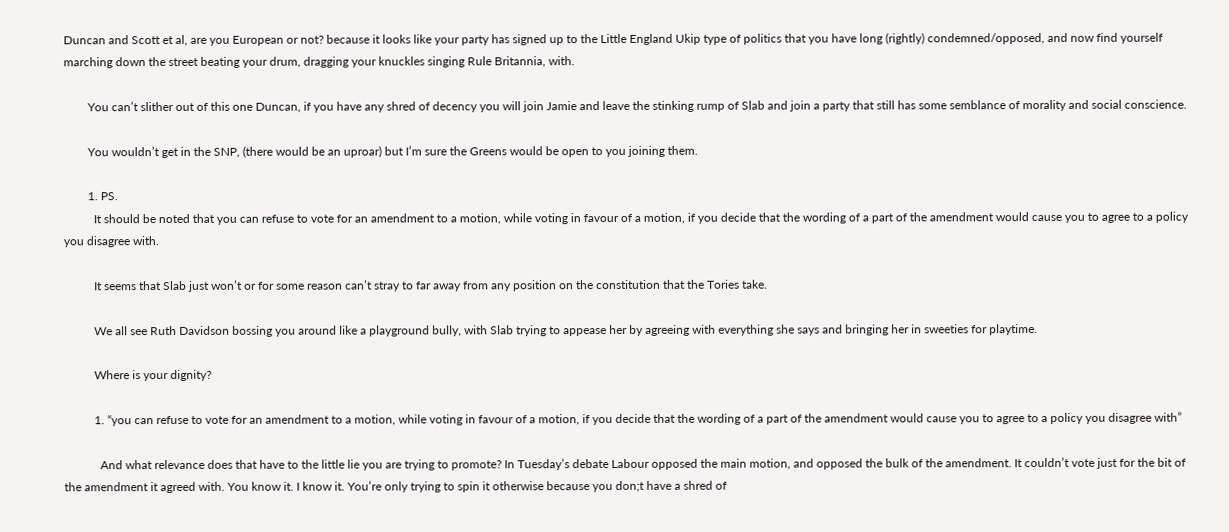Duncan and Scott et al, are you European or not? because it looks like your party has signed up to the Little England Ukip type of politics that you have long (rightly) condemned/opposed, and now find yourself marching down the street beating your drum, dragging your knuckles singing Rule Britannia, with.

        You can’t slither out of this one Duncan, if you have any shred of decency you will join Jamie and leave the stinking rump of Slab and join a party that still has some semblance of morality and social conscience.

        You wouldn’t get in the SNP, (there would be an uproar) but I’m sure the Greens would be open to you joining them.

        1. PS.
          It should be noted that you can refuse to vote for an amendment to a motion, while voting in favour of a motion, if you decide that the wording of a part of the amendment would cause you to agree to a policy you disagree with.

          It seems that Slab just won’t or for some reason can’t stray to far away from any position on the constitution that the Tories take.

          We all see Ruth Davidson bossing you around like a playground bully, with Slab trying to appease her by agreeing with everything she says and bringing her in sweeties for playtime.

          Where is your dignity?

          1. “you can refuse to vote for an amendment to a motion, while voting in favour of a motion, if you decide that the wording of a part of the amendment would cause you to agree to a policy you disagree with”

            And what relevance does that have to the little lie you are trying to promote? In Tuesday’s debate Labour opposed the main motion, and opposed the bulk of the amendment. It couldn’t vote just for the bit of the amendment it agreed with. You know it. I know it. You’re only trying to spin it otherwise because you don;t have a shred of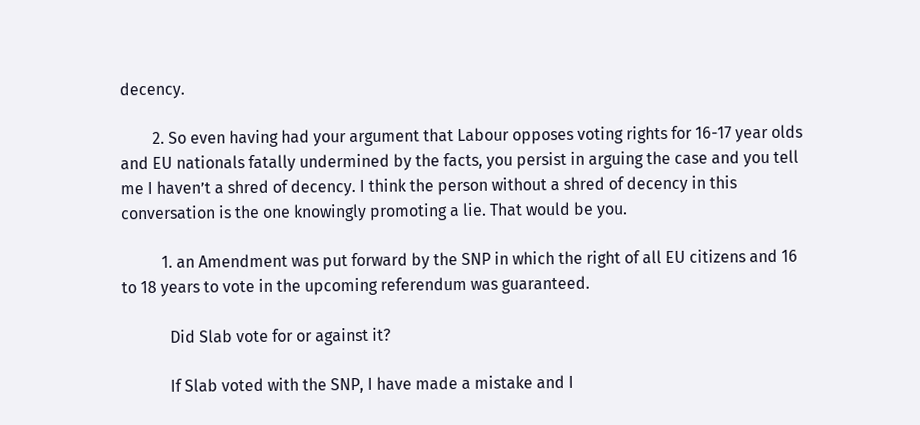decency.

        2. So even having had your argument that Labour opposes voting rights for 16-17 year olds and EU nationals fatally undermined by the facts, you persist in arguing the case and you tell me I haven’t a shred of decency. I think the person without a shred of decency in this conversation is the one knowingly promoting a lie. That would be you.

          1. an Amendment was put forward by the SNP in which the right of all EU citizens and 16 to 18 years to vote in the upcoming referendum was guaranteed.

            Did Slab vote for or against it?

            If Slab voted with the SNP, I have made a mistake and I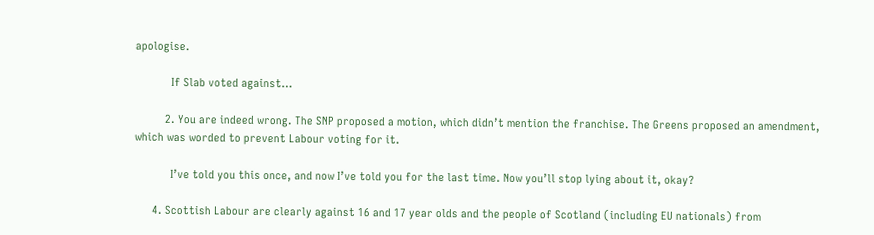apologise.

            If Slab voted against…

          2. You are indeed wrong. The SNP proposed a motion, which didn’t mention the franchise. The Greens proposed an amendment, which was worded to prevent Labour voting for it.

            I’ve told you this once, and now I’ve told you for the last time. Now you’ll stop lying about it, okay?

      4. Scottish Labour are clearly against 16 and 17 year olds and the people of Scotland (including EU nationals) from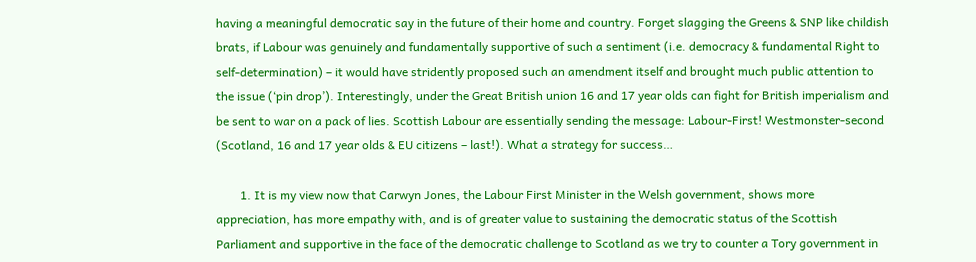having a meaningful democratic say in the future of their home and country. Forget slagging the Greens & SNP like childish brats, if Labour was genuinely and fundamentally supportive of such a sentiment (i.e. democracy & fundamental Right to self-determination) – it would have stridently proposed such an amendment itself and brought much public attention to the issue (‘pin drop’). Interestingly, under the Great British union 16 and 17 year olds can fight for British imperialism and be sent to war on a pack of lies. Scottish Labour are essentially sending the message: Labour-First! Westmonster-second (Scotland, 16 and 17 year olds & EU citizens – last!). What a strategy for success…

        1. It is my view now that Carwyn Jones, the Labour First Minister in the Welsh government, shows more appreciation, has more empathy with, and is of greater value to sustaining the democratic status of the Scottish Parliament and supportive in the face of the democratic challenge to Scotland as we try to counter a Tory government in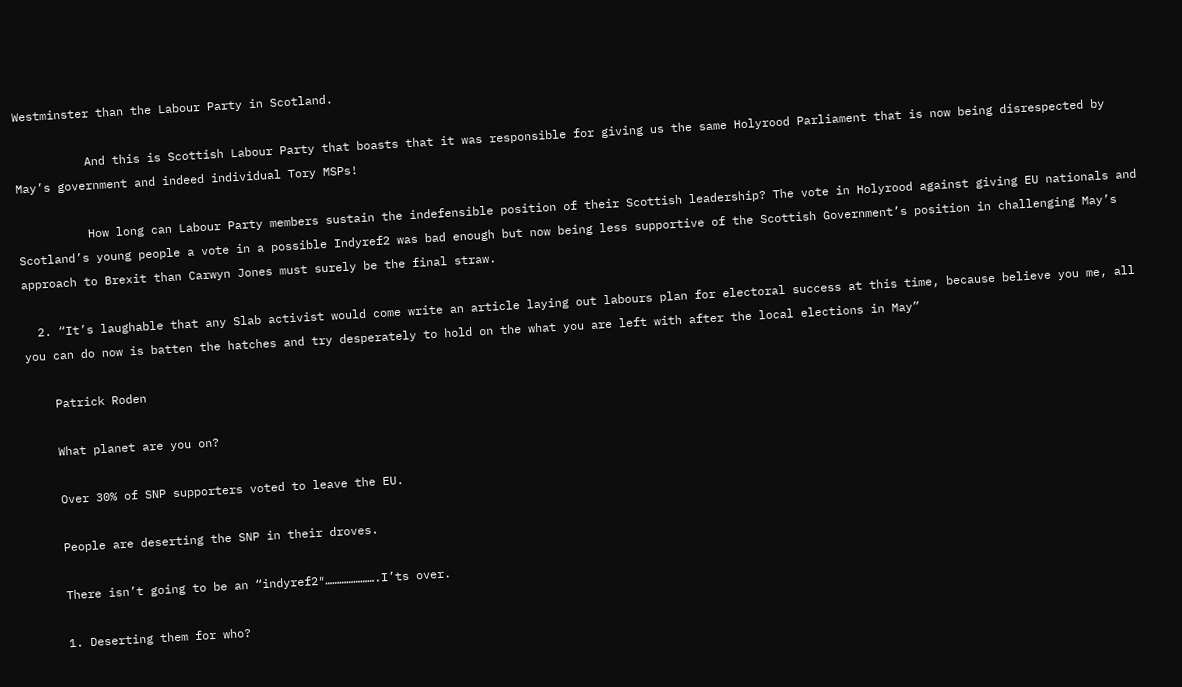Westminster than the Labour Party in Scotland.

          And this is Scottish Labour Party that boasts that it was responsible for giving us the same Holyrood Parliament that is now being disrespected by May’s government and indeed individual Tory MSPs!

          How long can Labour Party members sustain the indefensible position of their Scottish leadership? The vote in Holyrood against giving EU nationals and Scotland’s young people a vote in a possible Indyref2 was bad enough but now being less supportive of the Scottish Government’s position in challenging May’s approach to Brexit than Carwyn Jones must surely be the final straw.

  2. “It’s laughable that any Slab activist would come write an article laying out labours plan for electoral success at this time, because believe you me, all you can do now is batten the hatches and try desperately to hold on the what you are left with after the local elections in May”

    Patrick Roden

    What planet are you on?

    Over 30% of SNP supporters voted to leave the EU.

    People are deserting the SNP in their droves.

    There isn’t going to be an “indyref2″………………….I’ts over.

    1. Deserting them for who?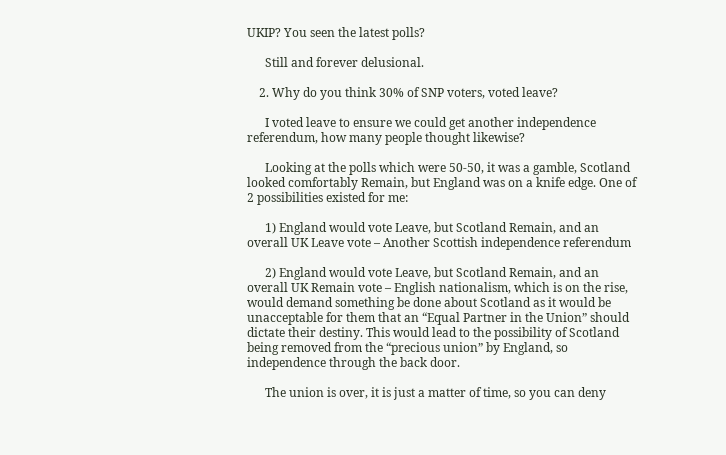UKIP? You seen the latest polls?

      Still and forever delusional.

    2. Why do you think 30% of SNP voters, voted leave?

      I voted leave to ensure we could get another independence referendum, how many people thought likewise?

      Looking at the polls which were 50-50, it was a gamble, Scotland looked comfortably Remain, but England was on a knife edge. One of 2 possibilities existed for me:

      1) England would vote Leave, but Scotland Remain, and an overall UK Leave vote – Another Scottish independence referendum

      2) England would vote Leave, but Scotland Remain, and an overall UK Remain vote – English nationalism, which is on the rise, would demand something be done about Scotland as it would be unacceptable for them that an “Equal Partner in the Union” should dictate their destiny. This would lead to the possibility of Scotland being removed from the “precious union” by England, so independence through the back door.

      The union is over, it is just a matter of time, so you can deny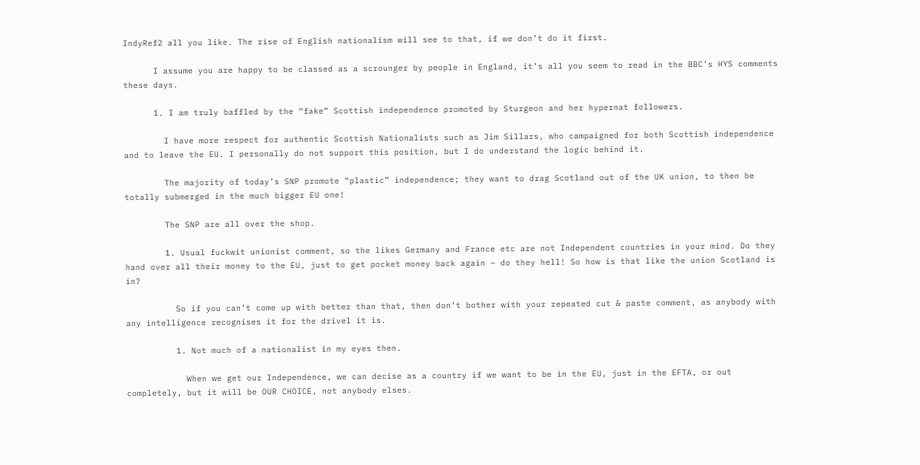IndyRef2 all you like. The rise of English nationalism will see to that, if we don’t do it first.

      I assume you are happy to be classed as a scrounger by people in England, it’s all you seem to read in the BBC’s HYS comments these days.

      1. I am truly baffled by the “fake” Scottish independence promoted by Sturgeon and her hypernat followers.

        I have more respect for authentic Scottish Nationalists such as Jim Sillars, who campaigned for both Scottish independence and to leave the EU. I personally do not support this position, but I do understand the logic behind it.

        The majority of today’s SNP promote “plastic” independence; they want to drag Scotland out of the UK union, to then be totally submerged in the much bigger EU one!

        The SNP are all over the shop.

        1. Usual fuckwit unionist comment, so the likes Germany and France etc are not Independent countries in your mind. Do they hand over all their money to the EU, just to get pocket money back again – do they hell! So how is that like the union Scotland is in?

          So if you can’t come up with better than that, then don’t bother with your repeated cut & paste comment, as anybody with any intelligence recognises it for the drivel it is.

          1. Not much of a nationalist in my eyes then.

            When we get our Independence, we can decise as a country if we want to be in the EU, just in the EFTA, or out completely, but it will be OUR CHOICE, not anybody elses.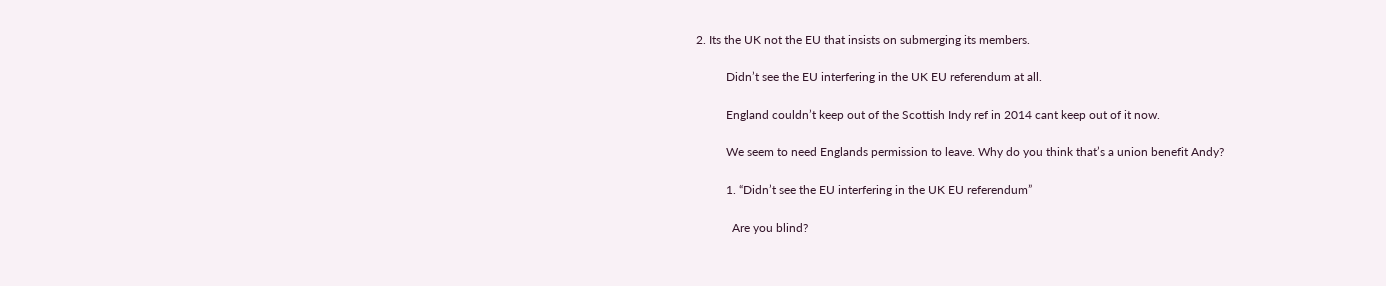2. Its the UK not the EU that insists on submerging its members.

          Didn’t see the EU interfering in the UK EU referendum at all.

          England couldn’t keep out of the Scottish Indy ref in 2014 cant keep out of it now.

          We seem to need Englands permission to leave. Why do you think that’s a union benefit Andy?

          1. “Didn’t see the EU interfering in the UK EU referendum”

            Are you blind?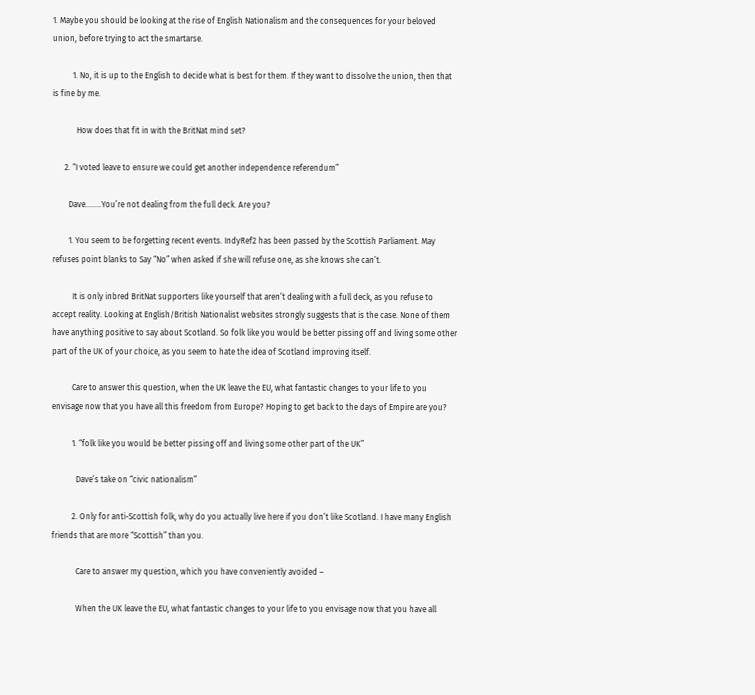1. Maybe you should be looking at the rise of English Nationalism and the consequences for your beloved union, before trying to act the smartarse.

          1. No, it is up to the English to decide what is best for them. If they want to dissolve the union, then that is fine by me.

            How does that fit in with the BritNat mind set?

      2. “I voted leave to ensure we could get another independence referendum”

        Dave……..You’re not dealing from the full deck. Are you?

        1. You seem to be forgetting recent events. IndyRef2 has been passed by the Scottish Parliament. May refuses point blanks to Say “No” when asked if she will refuse one, as she knows she can’t.

          It is only inbred BritNat supporters like yourself that aren’t dealing with a full deck, as you refuse to accept reality. Looking at English/British Nationalist websites strongly suggests that is the case. None of them have anything positive to say about Scotland. So folk like you would be better pissing off and living some other part of the UK of your choice, as you seem to hate the idea of Scotland improving itself.

          Care to answer this question, when the UK leave the EU, what fantastic changes to your life to you envisage now that you have all this freedom from Europe? Hoping to get back to the days of Empire are you?

          1. “folk like you would be better pissing off and living some other part of the UK”

            Dave’s take on “civic nationalism”

          2. Only for anti-Scottish folk, why do you actually live here if you don’t like Scotland. I have many English friends that are more “Scottish” than you.

            Care to answer my question, which you have conveniently avoided –

            When the UK leave the EU, what fantastic changes to your life to you envisage now that you have all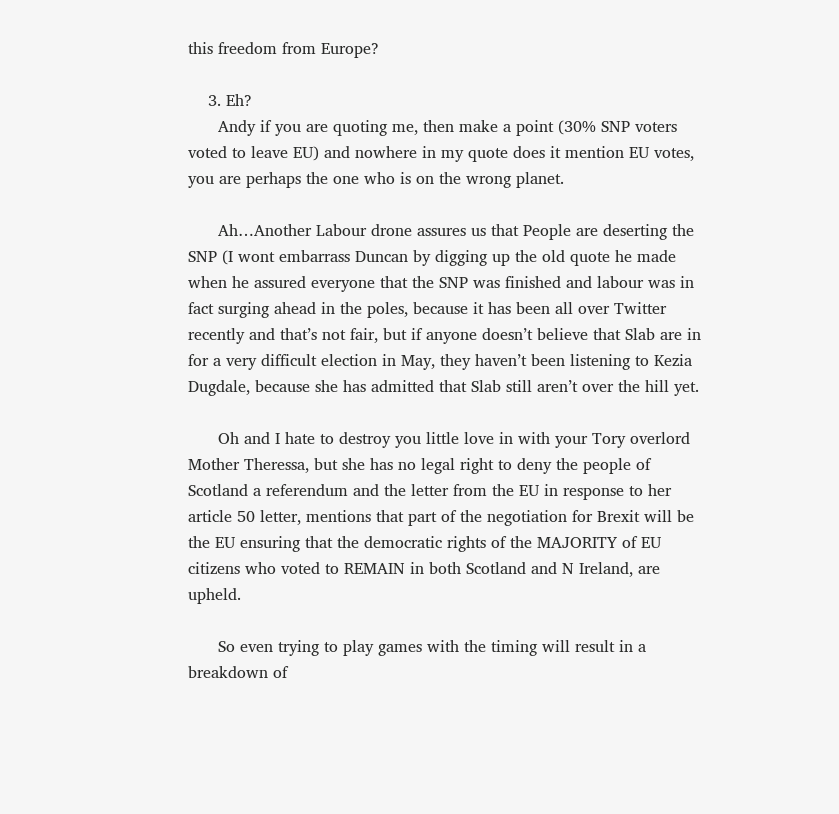this freedom from Europe?

    3. Eh?
      Andy if you are quoting me, then make a point (30% SNP voters voted to leave EU) and nowhere in my quote does it mention EU votes, you are perhaps the one who is on the wrong planet.

      Ah…Another Labour drone assures us that People are deserting the SNP (I wont embarrass Duncan by digging up the old quote he made when he assured everyone that the SNP was finished and labour was in fact surging ahead in the poles, because it has been all over Twitter recently and that’s not fair, but if anyone doesn’t believe that Slab are in for a very difficult election in May, they haven’t been listening to Kezia Dugdale, because she has admitted that Slab still aren’t over the hill yet.

      Oh and I hate to destroy you little love in with your Tory overlord Mother Theressa, but she has no legal right to deny the people of Scotland a referendum and the letter from the EU in response to her article 50 letter, mentions that part of the negotiation for Brexit will be the EU ensuring that the democratic rights of the MAJORITY of EU citizens who voted to REMAIN in both Scotland and N Ireland, are upheld.

      So even trying to play games with the timing will result in a breakdown of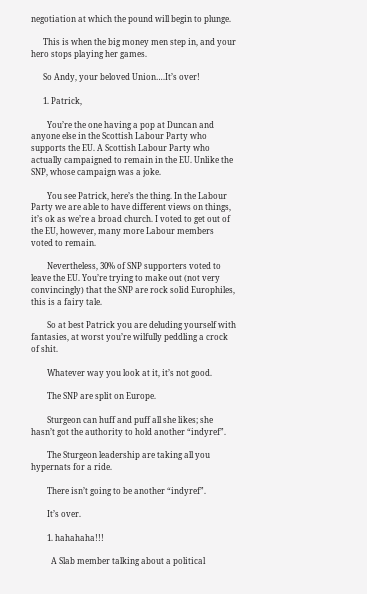negotiation at which the pound will begin to plunge.

      This is when the big money men step in, and your hero stops playing her games.

      So Andy, your beloved Union….It’s over!

      1. Patrick,

        You’re the one having a pop at Duncan and anyone else in the Scottish Labour Party who supports the EU. A Scottish Labour Party who actually campaigned to remain in the EU. Unlike the SNP, whose campaign was a joke.

        You see Patrick, here’s the thing. In the Labour Party we are able to have different views on things, it’s ok as we’re a broad church. I voted to get out of the EU, however, many more Labour members voted to remain.

        Nevertheless, 30% of SNP supporters voted to leave the EU. You’re trying to make out (not very convincingly) that the SNP are rock solid Europhiles, this is a fairy tale.

        So at best Patrick you are deluding yourself with fantasies, at worst you’re wilfully peddling a crock of shit.

        Whatever way you look at it, it’s not good.

        The SNP are split on Europe.

        Sturgeon can huff and puff all she likes; she hasn’t got the authority to hold another “indyref”.

        The Sturgeon leadership are taking all you hypernats for a ride.

        There isn’t going to be another “indyref”.

        It’s over.

        1. hahahaha!!!

          A Slab member talking about a political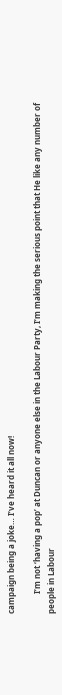campaign being a joke… I’ve heard it all now!

          I’m not ‘having a pop’ at Duncan or anyone else in the Labour Party, I’m making the serious point that He like any number of people in Labour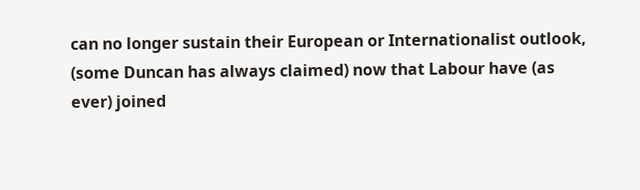can no longer sustain their European or Internationalist outlook, (some Duncan has always claimed) now that Labour have (as ever) joined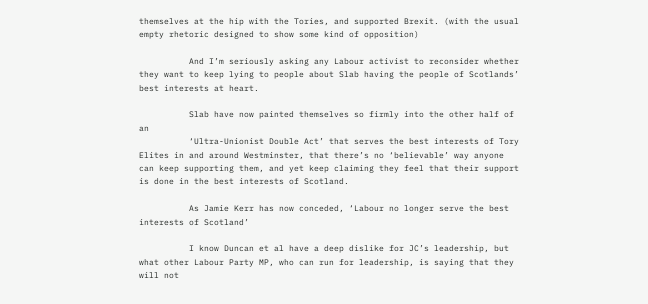themselves at the hip with the Tories, and supported Brexit. (with the usual empty rhetoric designed to show some kind of opposition)

          And I’m seriously asking any Labour activist to reconsider whether they want to keep lying to people about Slab having the people of Scotlands’ best interests at heart.

          Slab have now painted themselves so firmly into the other half of an
          ‘Ultra-Unionist Double Act’ that serves the best interests of Tory Elites in and around Westminster, that there’s no ‘believable’ way anyone can keep supporting them, and yet keep claiming they feel that their support is done in the best interests of Scotland.

          As Jamie Kerr has now conceded, ‘Labour no longer serve the best interests of Scotland’

          I know Duncan et al have a deep dislike for JC’s leadership, but what other Labour Party MP, who can run for leadership, is saying that they will not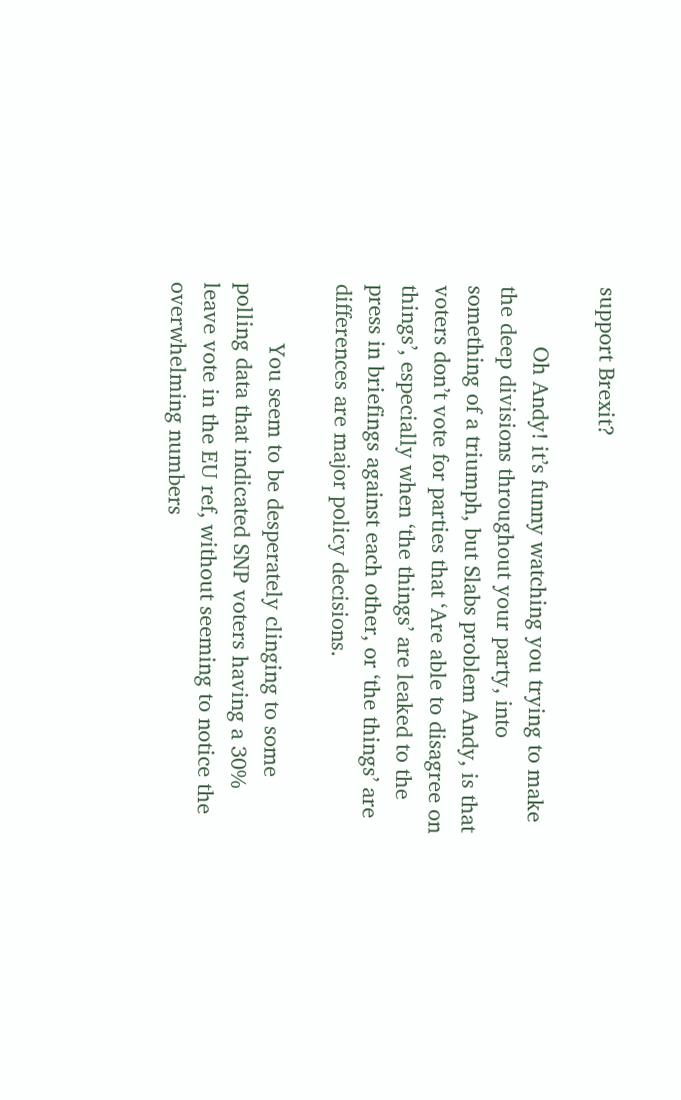support Brexit?

          Oh Andy! it’s funny watching you trying to make the deep divisions throughout your party, into something of a triumph, but Slabs problem Andy, is that voters don’t vote for parties that ‘Are able to disagree on things’, especially when ‘the things’ are leaked to the press in briefings against each other, or ‘the things’ are differences are major policy decisions.

          You seem to be desperately clinging to some polling data that indicated SNP voters having a 30% leave vote in the EU ref, without seeming to notice the overwhelming numbers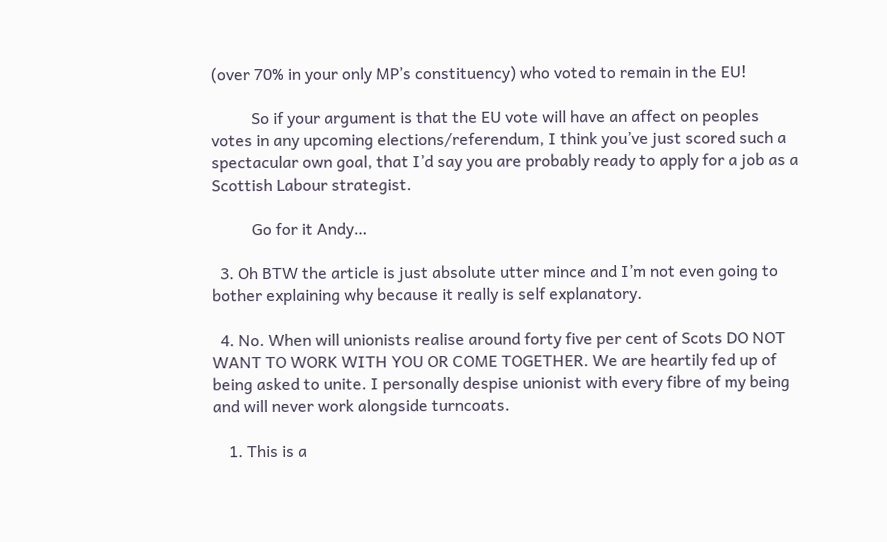(over 70% in your only MP’s constituency) who voted to remain in the EU!

          So if your argument is that the EU vote will have an affect on peoples votes in any upcoming elections/referendum, I think you’ve just scored such a spectacular own goal, that I’d say you are probably ready to apply for a job as a Scottish Labour strategist.

          Go for it Andy…

  3. Oh BTW the article is just absolute utter mince and I’m not even going to bother explaining why because it really is self explanatory.

  4. No. When will unionists realise around forty five per cent of Scots DO NOT WANT TO WORK WITH YOU OR COME TOGETHER. We are heartily fed up of being asked to unite. I personally despise unionist with every fibre of my being and will never work alongside turncoats.

    1. This is a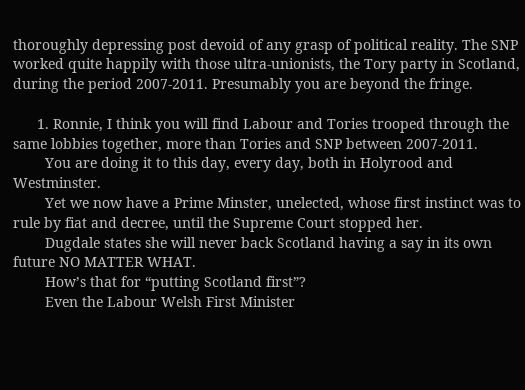thoroughly depressing post devoid of any grasp of political reality. The SNP worked quite happily with those ultra-unionists, the Tory party in Scotland, during the period 2007-2011. Presumably you are beyond the fringe.

      1. Ronnie, I think you will find Labour and Tories trooped through the same lobbies together, more than Tories and SNP between 2007-2011.
        You are doing it to this day, every day, both in Holyrood and Westminster.
        Yet we now have a Prime Minster, unelected, whose first instinct was to rule by fiat and decree, until the Supreme Court stopped her.
        Dugdale states she will never back Scotland having a say in its own future NO MATTER WHAT.
        How’s that for “putting Scotland first”?
        Even the Labour Welsh First Minister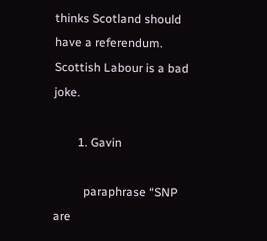thinks Scotland should have a referendum. Scottish Labour is a bad joke.

        1. Gavin

          paraphrase “SNP are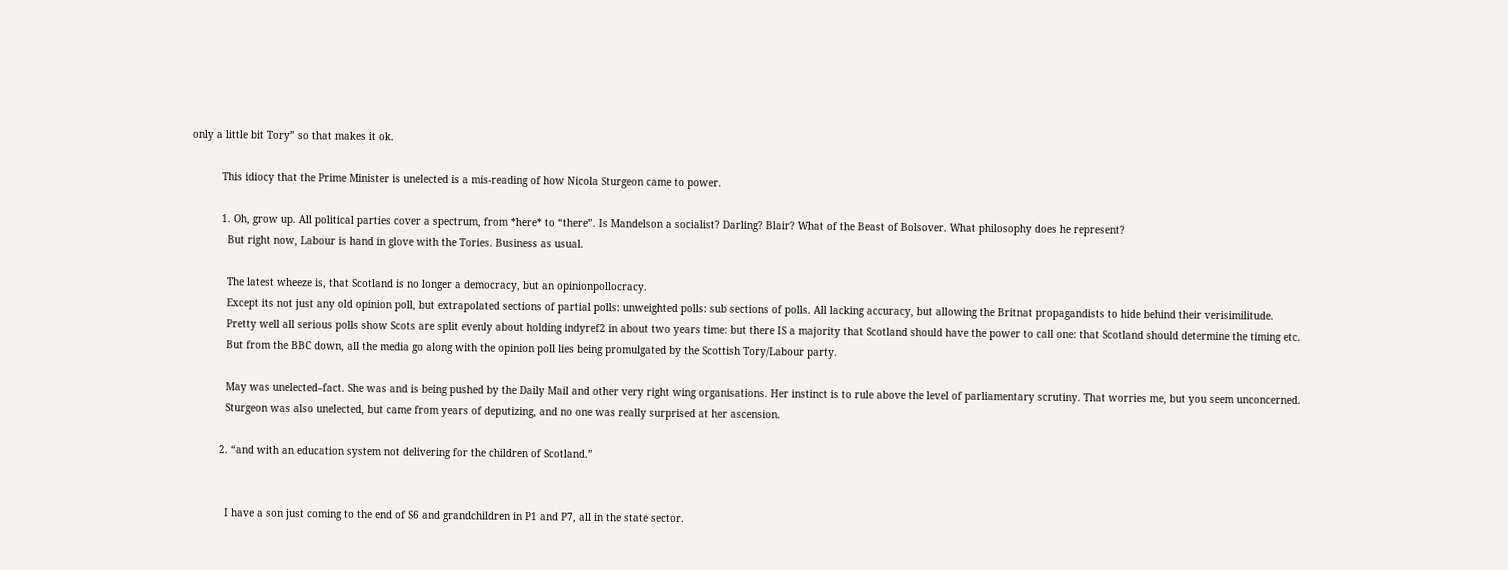only a little bit Tory” so that makes it ok.

          This idiocy that the Prime Minister is unelected is a mis-reading of how Nicola Sturgeon came to power.

          1. Oh, grow up. All political parties cover a spectrum, from *here* to “there”. Is Mandelson a socialist? Darling? Blair? What of the Beast of Bolsover. What philosophy does he represent?
            But right now, Labour is hand in glove with the Tories. Business as usual.

            The latest wheeze is, that Scotland is no longer a democracy, but an opinionpollocracy.
            Except its not just any old opinion poll, but extrapolated sections of partial polls: unweighted polls: sub sections of polls. All lacking accuracy, but allowing the Britnat propagandists to hide behind their verisimilitude.
            Pretty well all serious polls show Scots are split evenly about holding indyref2 in about two years time: but there IS a majority that Scotland should have the power to call one: that Scotland should determine the timing etc.
            But from the BBC down, all the media go along with the opinion poll lies being promulgated by the Scottish Tory/Labour party.

            May was unelected–fact. She was and is being pushed by the Daily Mail and other very right wing organisations. Her instinct is to rule above the level of parliamentary scrutiny. That worries me, but you seem unconcerned.
            Sturgeon was also unelected, but came from years of deputizing, and no one was really surprised at her ascension.

          2. “and with an education system not delivering for the children of Scotland.”


            I have a son just coming to the end of S6 and grandchildren in P1 and P7, all in the state sector.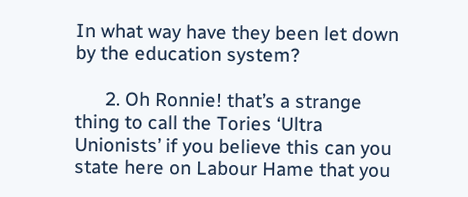In what way have they been let down by the education system?

      2. Oh Ronnie! that’s a strange thing to call the Tories ‘Ultra Unionists’ if you believe this can you state here on Labour Hame that you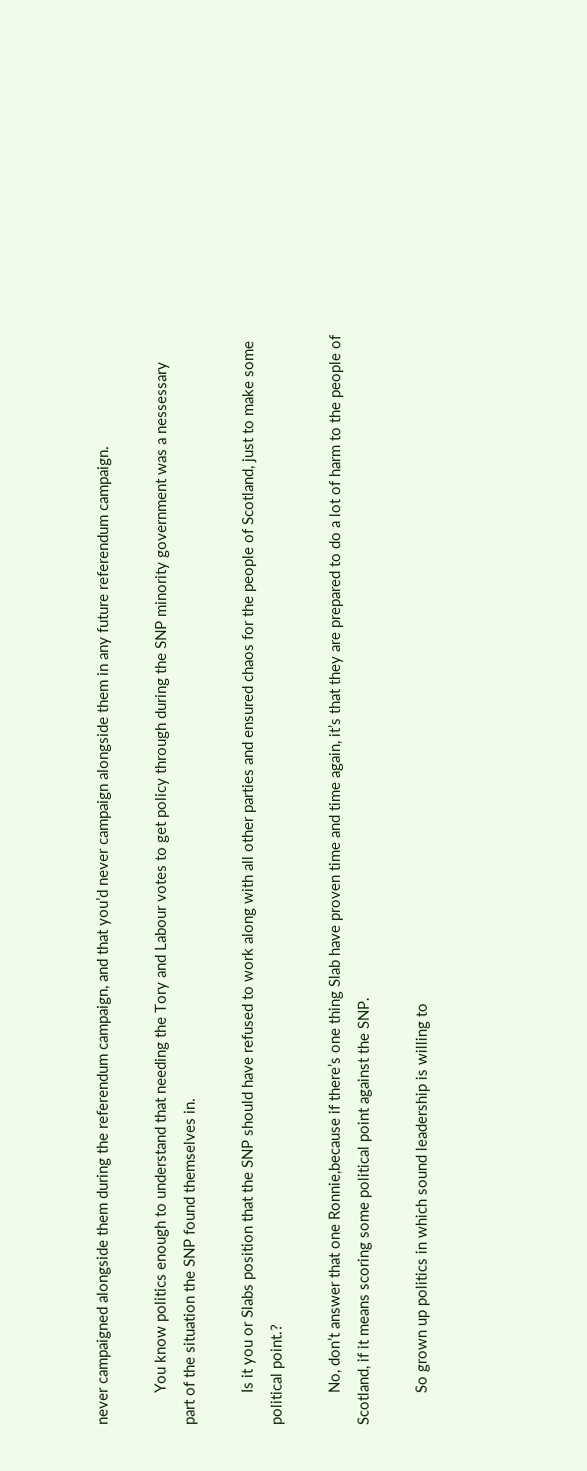never campaigned alongside them during the referendum campaign, and that you’d never campaign alongside them in any future referendum campaign.

        You know politics enough to understand that needing the Tory and Labour votes to get policy through during the SNP minority government was a nessessary part of the situation the SNP found themselves in.

        Is it you or Slabs position that the SNP should have refused to work along with all other parties and ensured chaos for the people of Scotland, just to make some political point.?

        No, don’t answer that one Ronnie,because if there’s one thing Slab have proven time and time again, it’s that they are prepared to do a lot of harm to the people of Scotland, if it means scoring some political point against the SNP.

        So grown up politics in which sound leadership is willing to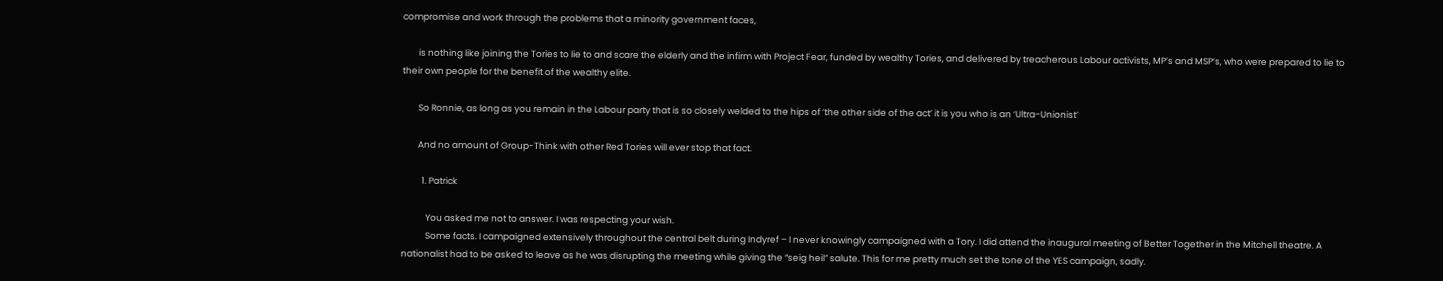compromise and work through the problems that a minority government faces,

        is nothing like joining the Tories to lie to and scare the elderly and the infirm with Project Fear, funded by wealthy Tories, and delivered by treacherous Labour activists, MP’s and MSP’s, who were prepared to lie to their own people for the benefit of the wealthy elite.

        So Ronnie, as long as you remain in the Labour party that is so closely welded to the hips of ‘the other side of the act’ it is you who is an ‘Ultra-Unionist’

        And no amount of Group-Think with other Red Tories will ever stop that fact.

          1. Patrick

            You asked me not to answer. I was respecting your wish.
            Some facts. I campaigned extensively throughout the central belt during Indyref – I never knowingly campaigned with a Tory. I did attend the inaugural meeting of Better Together in the Mitchell theatre. A nationalist had to be asked to leave as he was disrupting the meeting while giving the “seig heil” salute. This for me pretty much set the tone of the YES campaign, sadly.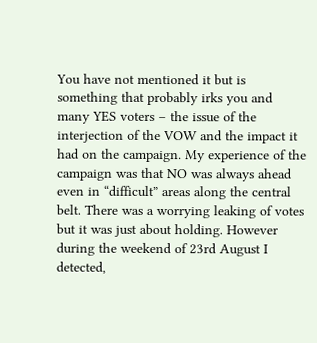You have not mentioned it but is something that probably irks you and many YES voters – the issue of the interjection of the VOW and the impact it had on the campaign. My experience of the campaign was that NO was always ahead even in “difficult” areas along the central belt. There was a worrying leaking of votes but it was just about holding. However during the weekend of 23rd August I detected,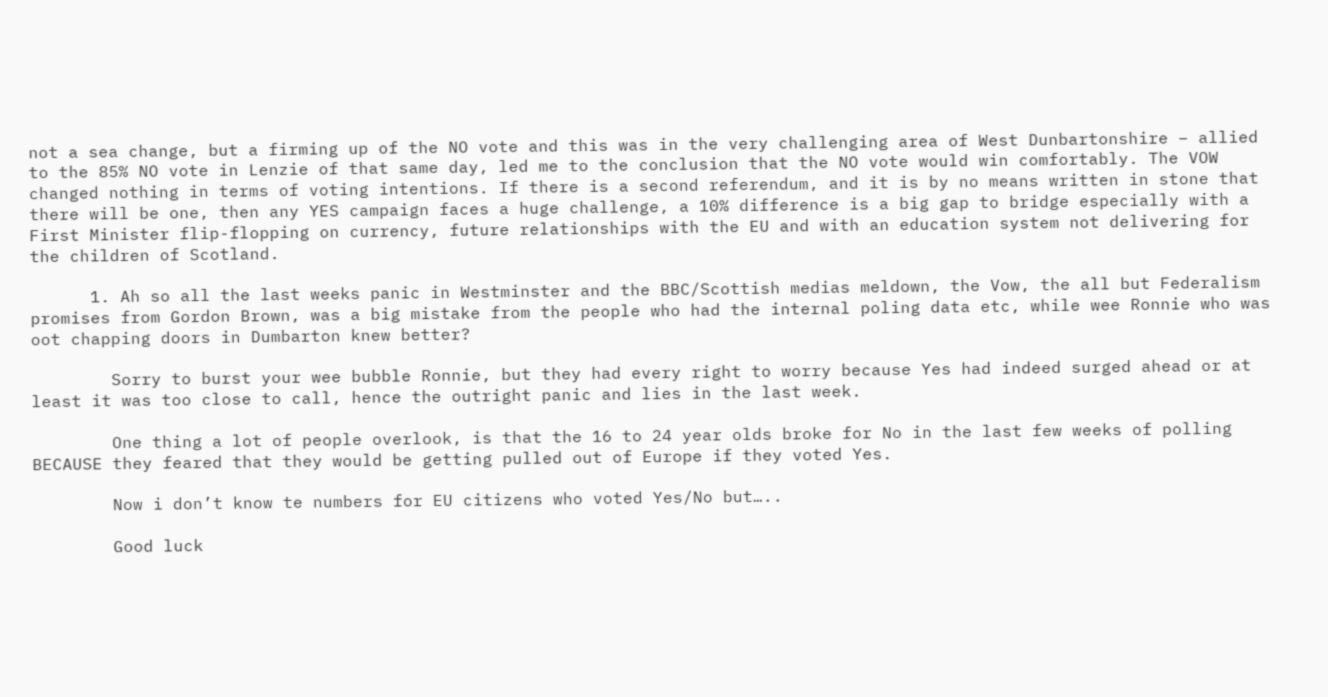not a sea change, but a firming up of the NO vote and this was in the very challenging area of West Dunbartonshire – allied to the 85% NO vote in Lenzie of that same day, led me to the conclusion that the NO vote would win comfortably. The VOW changed nothing in terms of voting intentions. If there is a second referendum, and it is by no means written in stone that there will be one, then any YES campaign faces a huge challenge, a 10% difference is a big gap to bridge especially with a First Minister flip-flopping on currency, future relationships with the EU and with an education system not delivering for the children of Scotland.

      1. Ah so all the last weeks panic in Westminster and the BBC/Scottish medias meldown, the Vow, the all but Federalism promises from Gordon Brown, was a big mistake from the people who had the internal poling data etc, while wee Ronnie who was oot chapping doors in Dumbarton knew better?

        Sorry to burst your wee bubble Ronnie, but they had every right to worry because Yes had indeed surged ahead or at least it was too close to call, hence the outright panic and lies in the last week.

        One thing a lot of people overlook, is that the 16 to 24 year olds broke for No in the last few weeks of polling BECAUSE they feared that they would be getting pulled out of Europe if they voted Yes.

        Now i don’t know te numbers for EU citizens who voted Yes/No but…..

        Good luck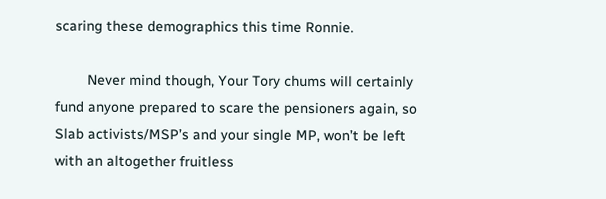scaring these demographics this time Ronnie.

        Never mind though, Your Tory chums will certainly fund anyone prepared to scare the pensioners again, so Slab activists/MSP’s and your single MP, won’t be left with an altogether fruitless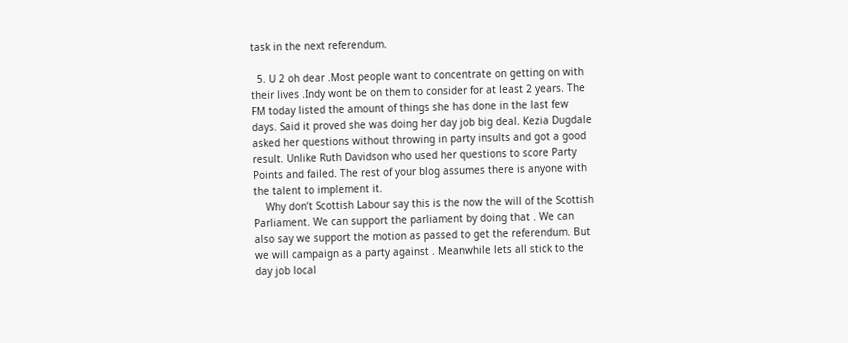task in the next referendum.

  5. U 2 oh dear .Most people want to concentrate on getting on with their lives .Indy wont be on them to consider for at least 2 years. The FM today listed the amount of things she has done in the last few days. Said it proved she was doing her day job big deal. Kezia Dugdale asked her questions without throwing in party insults and got a good result. Unlike Ruth Davidson who used her questions to score Party Points and failed. The rest of your blog assumes there is anyone with the talent to implement it.
    Why don’t Scottish Labour say this is the now the will of the Scottish Parliament. We can support the parliament by doing that . We can also say we support the motion as passed to get the referendum. But we will campaign as a party against . Meanwhile lets all stick to the day job local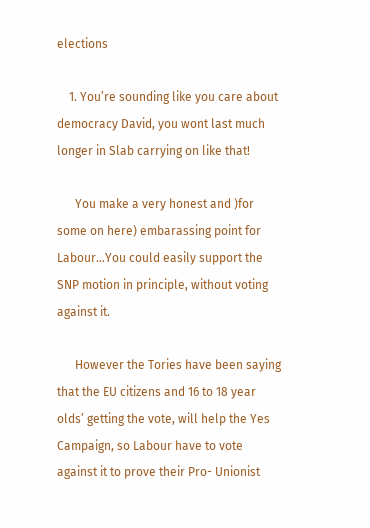elections

    1. You’re sounding like you care about democracy David, you wont last much longer in Slab carrying on like that!

      You make a very honest and )for some on here) embarassing point for Labour…You could easily support the SNP motion in principle, without voting against it.

      However the Tories have been saying that the EU citizens and 16 to 18 year olds’ getting the vote, will help the Yes Campaign, so Labour have to vote against it to prove their Pro- Unionist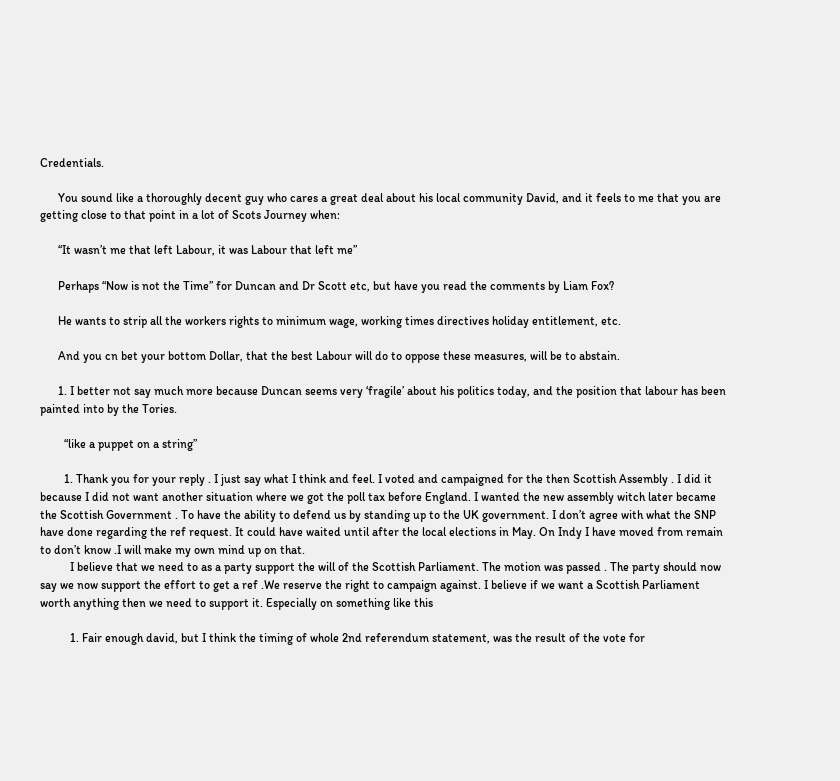Credentials.

      You sound like a thoroughly decent guy who cares a great deal about his local community David, and it feels to me that you are getting close to that point in a lot of Scots Journey when:

      “It wasn’t me that left Labour, it was Labour that left me”

      Perhaps “Now is not the Time” for Duncan and Dr Scott etc, but have you read the comments by Liam Fox?

      He wants to strip all the workers rights to minimum wage, working times directives holiday entitlement, etc.

      And you cn bet your bottom Dollar, that the best Labour will do to oppose these measures, will be to abstain.

      1. I better not say much more because Duncan seems very ‘fragile’ about his politics today, and the position that labour has been painted into by the Tories.

        “like a puppet on a string”

        1. Thank you for your reply . I just say what I think and feel. I voted and campaigned for the then Scottish Assembly . I did it because I did not want another situation where we got the poll tax before England. I wanted the new assembly witch later became the Scottish Government . To have the ability to defend us by standing up to the UK government. I don’t agree with what the SNP have done regarding the ref request. It could have waited until after the local elections in May. On Indy I have moved from remain to don’t know .I will make my own mind up on that.
          I believe that we need to as a party support the will of the Scottish Parliament. The motion was passed . The party should now say we now support the effort to get a ref .We reserve the right to campaign against. I believe if we want a Scottish Parliament worth anything then we need to support it. Especially on something like this

          1. Fair enough david, but I think the timing of whole 2nd referendum statement, was the result of the vote for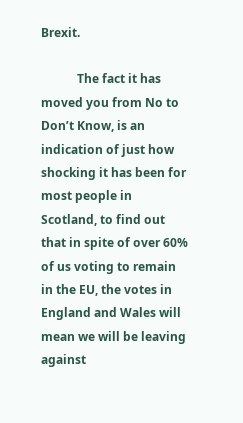Brexit.

            The fact it has moved you from No to Don’t Know, is an indication of just how shocking it has been for most people in Scotland, to find out that in spite of over 60% of us voting to remain in the EU, the votes in England and Wales will mean we will be leaving against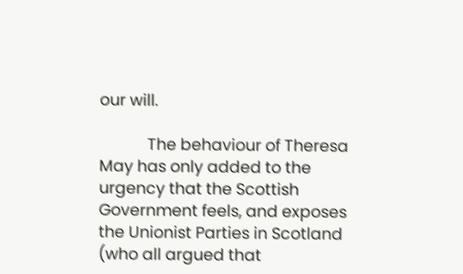our will.

            The behaviour of Theresa May has only added to the urgency that the Scottish Government feels, and exposes the Unionist Parties in Scotland (who all argued that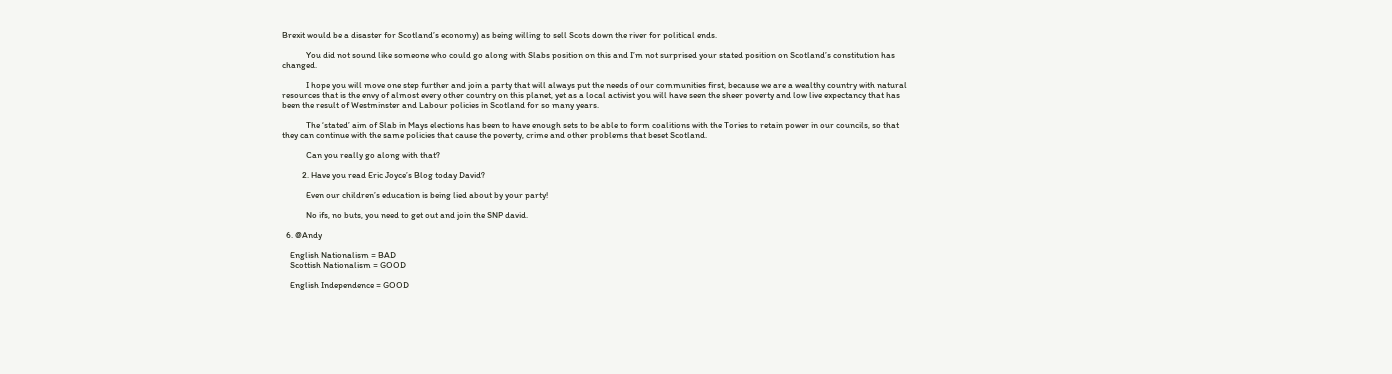Brexit would be a disaster for Scotland’s economy) as being willing to sell Scots down the river for political ends.

            You did not sound like someone who could go along with Slabs position on this and I’m not surprised your stated position on Scotland’s constitution has changed.

            I hope you will move one step further and join a party that will always put the needs of our communities first, because we are a wealthy country with natural resources that is the envy of almost every other country on this planet, yet as a local activist you will have seen the sheer poverty and low live expectancy that has been the result of Westminster and Labour policies in Scotland for so many years.

            The ‘stated’ aim of Slab in Mays elections has been to have enough sets to be able to form coalitions with the Tories to retain power in our councils, so that they can continue with the same policies that cause the poverty, crime and other problems that beset Scotland.

            Can you really go along with that?

          2. Have you read Eric Joyce’s Blog today David?

            Even our children’s education is being lied about by your party!

            No ifs, no buts, you need to get out and join the SNP david.

  6. @Andy

    English Nationalism = BAD
    Scottish Nationalism = GOOD

    English Independence = GOOD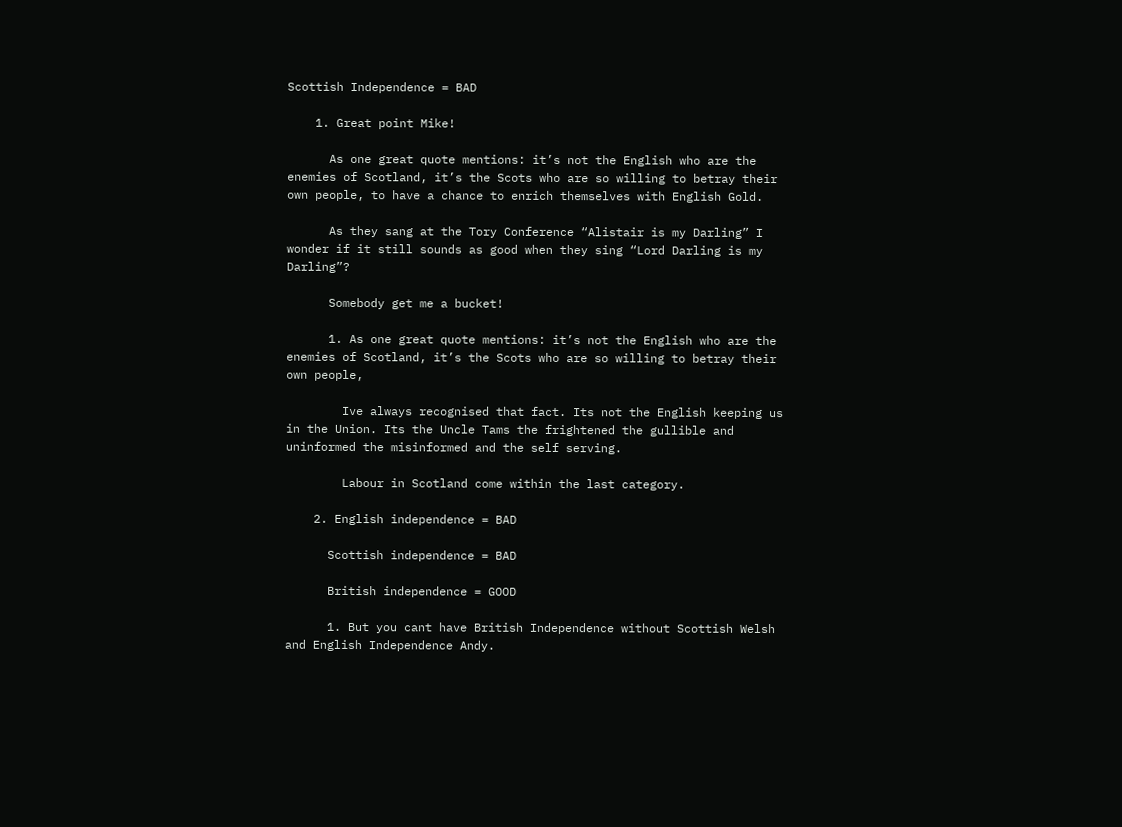Scottish Independence = BAD

    1. Great point Mike!

      As one great quote mentions: it’s not the English who are the enemies of Scotland, it’s the Scots who are so willing to betray their own people, to have a chance to enrich themselves with English Gold.

      As they sang at the Tory Conference “Alistair is my Darling” I wonder if it still sounds as good when they sing “Lord Darling is my Darling”?

      Somebody get me a bucket!

      1. As one great quote mentions: it’s not the English who are the enemies of Scotland, it’s the Scots who are so willing to betray their own people,

        Ive always recognised that fact. Its not the English keeping us in the Union. Its the Uncle Tams the frightened the gullible and uninformed the misinformed and the self serving.

        Labour in Scotland come within the last category.

    2. English independence = BAD

      Scottish independence = BAD

      British independence = GOOD

      1. But you cant have British Independence without Scottish Welsh and English Independence Andy.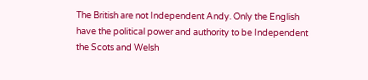The British are not Independent Andy. Only the English have the political power and authority to be Independent the Scots and Welsh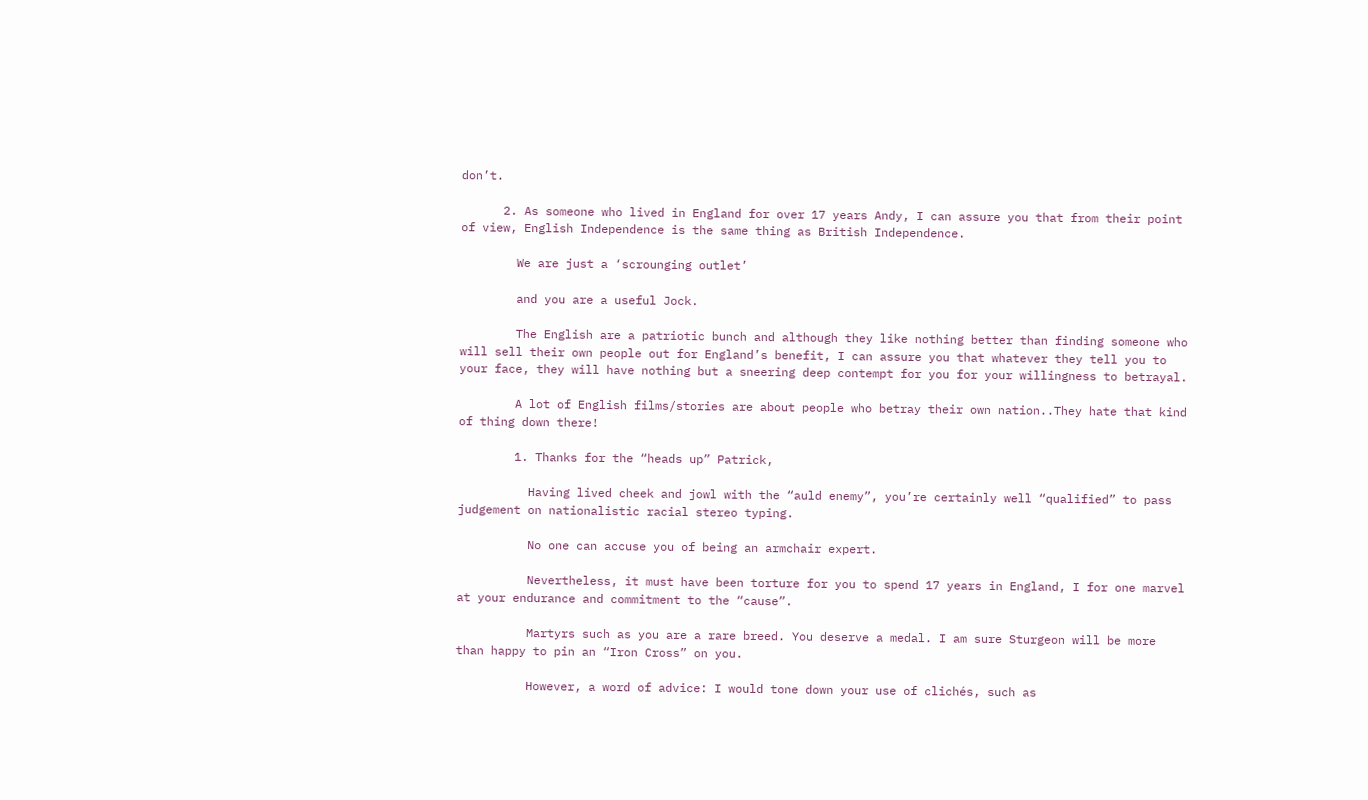don’t.

      2. As someone who lived in England for over 17 years Andy, I can assure you that from their point of view, English Independence is the same thing as British Independence.

        We are just a ‘scrounging outlet’

        and you are a useful Jock.

        The English are a patriotic bunch and although they like nothing better than finding someone who will sell their own people out for England’s benefit, I can assure you that whatever they tell you to your face, they will have nothing but a sneering deep contempt for you for your willingness to betrayal.

        A lot of English films/stories are about people who betray their own nation..They hate that kind of thing down there!

        1. Thanks for the “heads up” Patrick,

          Having lived cheek and jowl with the “auld enemy”, you’re certainly well “qualified” to pass judgement on nationalistic racial stereo typing.

          No one can accuse you of being an armchair expert.

          Nevertheless, it must have been torture for you to spend 17 years in England, I for one marvel at your endurance and commitment to the “cause”.

          Martyrs such as you are a rare breed. You deserve a medal. I am sure Sturgeon will be more than happy to pin an “Iron Cross” on you.

          However, a word of advice: I would tone down your use of clichés, such as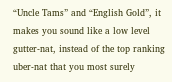“Uncle Tams” and “English Gold”, it makes you sound like a low level gutter-nat, instead of the top ranking uber-nat that you most surely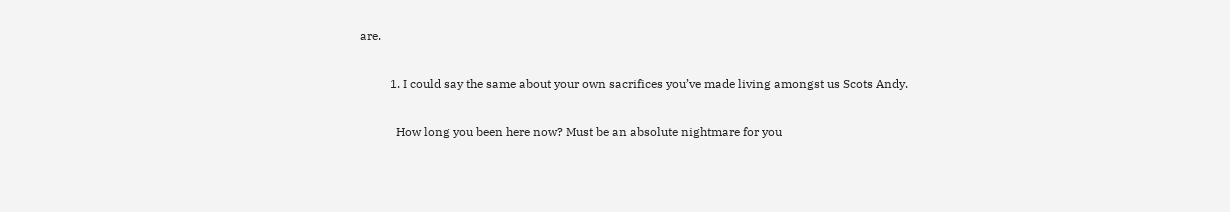are.

          1. I could say the same about your own sacrifices you’ve made living amongst us Scots Andy.

            How long you been here now? Must be an absolute nightmare for you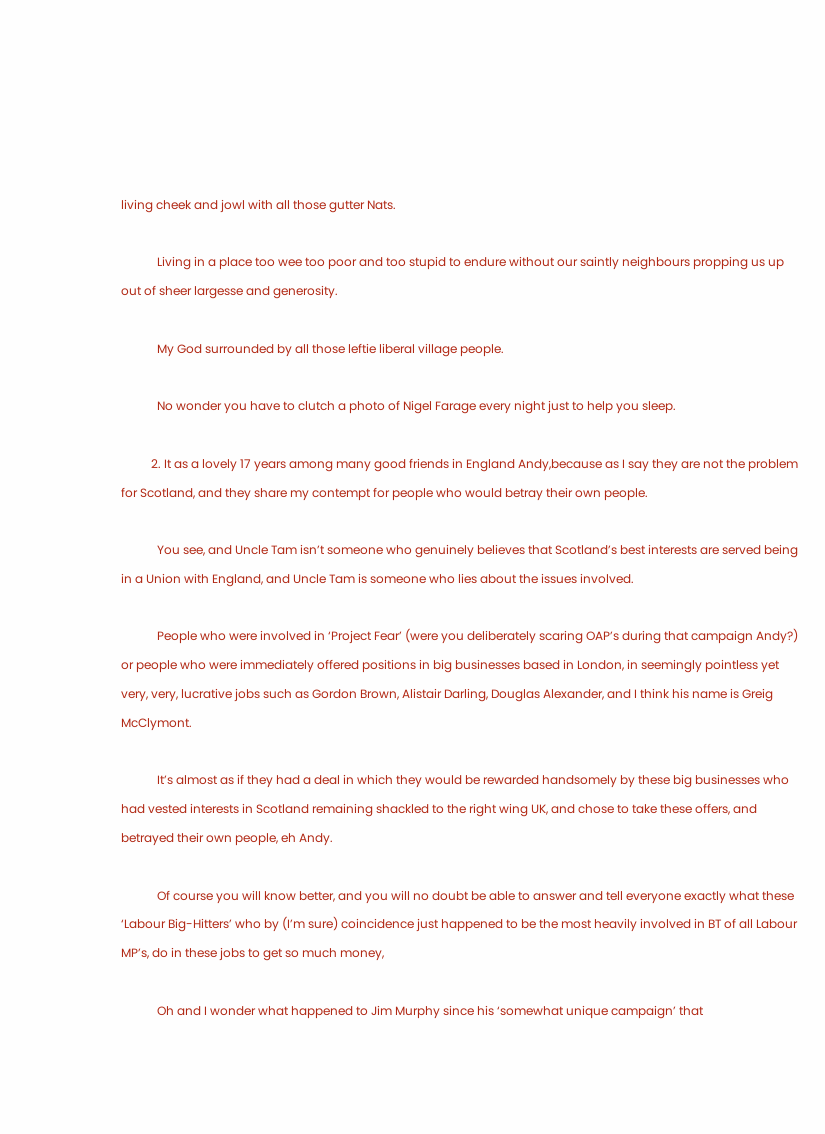living cheek and jowl with all those gutter Nats.

            Living in a place too wee too poor and too stupid to endure without our saintly neighbours propping us up out of sheer largesse and generosity.

            My God surrounded by all those leftie liberal village people.

            No wonder you have to clutch a photo of Nigel Farage every night just to help you sleep.

          2. It as a lovely 17 years among many good friends in England Andy,because as I say they are not the problem for Scotland, and they share my contempt for people who would betray their own people.

            You see, and Uncle Tam isn’t someone who genuinely believes that Scotland’s best interests are served being in a Union with England, and Uncle Tam is someone who lies about the issues involved.

            People who were involved in ‘Project Fear’ (were you deliberately scaring OAP’s during that campaign Andy?) or people who were immediately offered positions in big businesses based in London, in seemingly pointless yet very, very, lucrative jobs such as Gordon Brown, Alistair Darling, Douglas Alexander, and I think his name is Greig McClymont.

            It’s almost as if they had a deal in which they would be rewarded handsomely by these big businesses who had vested interests in Scotland remaining shackled to the right wing UK, and chose to take these offers, and betrayed their own people, eh Andy.

            Of course you will know better, and you will no doubt be able to answer and tell everyone exactly what these ‘Labour Big-Hitters’ who by (I’m sure) coincidence just happened to be the most heavily involved in BT of all Labour MP’s, do in these jobs to get so much money,

            Oh and I wonder what happened to Jim Murphy since his ‘somewhat unique campaign’ that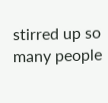stirred up so many people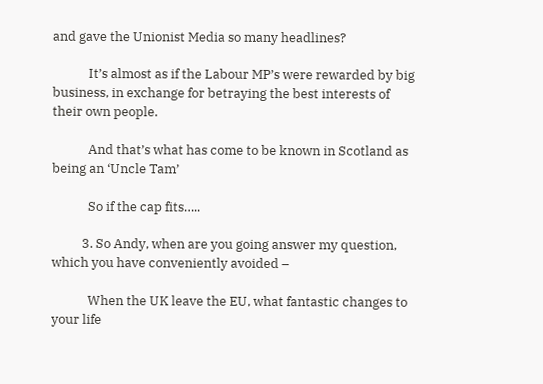and gave the Unionist Media so many headlines?

            It’s almost as if the Labour MP’s were rewarded by big business, in exchange for betraying the best interests of their own people.

            And that’s what has come to be known in Scotland as being an ‘Uncle Tam’

            So if the cap fits…..

          3. So Andy, when are you going answer my question, which you have conveniently avoided –

            When the UK leave the EU, what fantastic changes to your life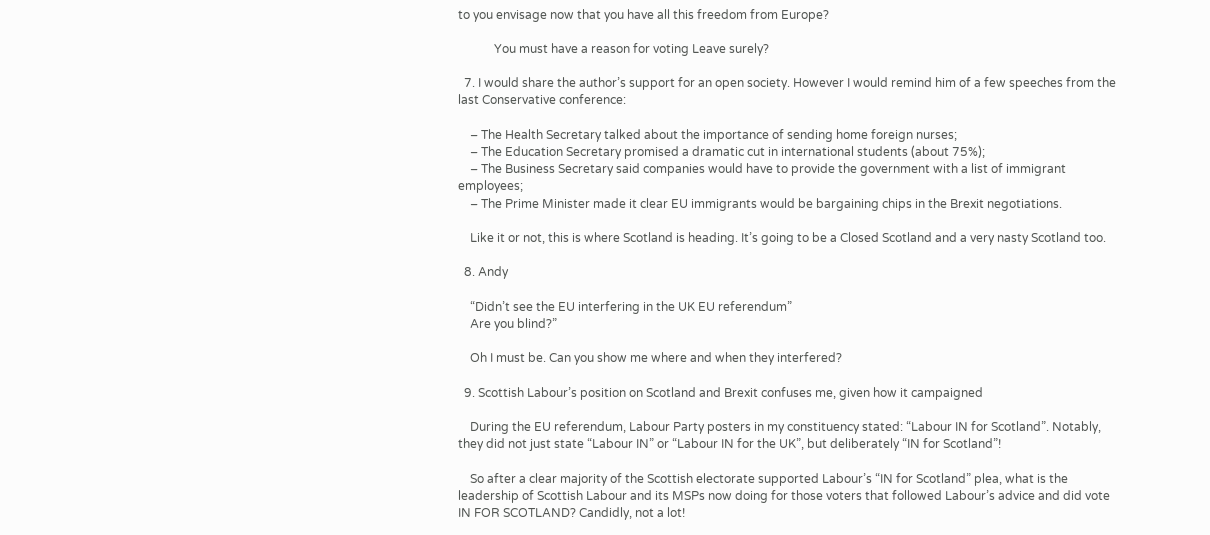to you envisage now that you have all this freedom from Europe?

            You must have a reason for voting Leave surely?

  7. I would share the author’s support for an open society. However I would remind him of a few speeches from the last Conservative conference:

    – The Health Secretary talked about the importance of sending home foreign nurses;
    – The Education Secretary promised a dramatic cut in international students (about 75%);
    – The Business Secretary said companies would have to provide the government with a list of immigrant employees;
    – The Prime Minister made it clear EU immigrants would be bargaining chips in the Brexit negotiations.

    Like it or not, this is where Scotland is heading. It’s going to be a Closed Scotland and a very nasty Scotland too.

  8. Andy

    “Didn’t see the EU interfering in the UK EU referendum”
    Are you blind?”

    Oh I must be. Can you show me where and when they interfered?

  9. Scottish Labour’s position on Scotland and Brexit confuses me, given how it campaigned

    During the EU referendum, Labour Party posters in my constituency stated: “Labour IN for Scotland”. Notably, they did not just state “Labour IN” or “Labour IN for the UK”, but deliberately “IN for Scotland”!

    So after a clear majority of the Scottish electorate supported Labour’s “IN for Scotland” plea, what is the leadership of Scottish Labour and its MSPs now doing for those voters that followed Labour’s advice and did vote IN FOR SCOTLAND? Candidly, not a lot!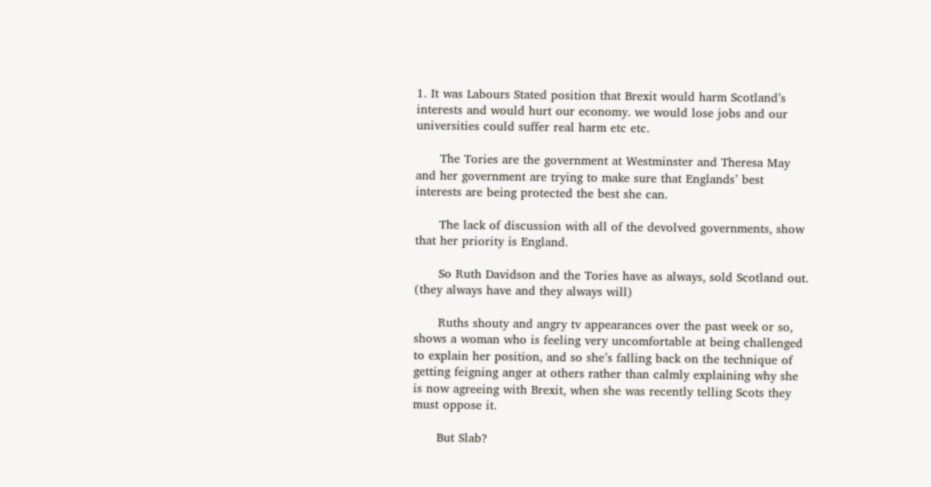1. It was Labours Stated position that Brexit would harm Scotland’s interests and would hurt our economy. we would lose jobs and our universities could suffer real harm etc etc.

      The Tories are the government at Westminster and Theresa May and her government are trying to make sure that Englands’ best interests are being protected the best she can.

      The lack of discussion with all of the devolved governments, show that her priority is England.

      So Ruth Davidson and the Tories have as always, sold Scotland out. (they always have and they always will)

      Ruths shouty and angry tv appearances over the past week or so, shows a woman who is feeling very uncomfortable at being challenged to explain her position, and so she’s falling back on the technique of getting feigning anger at others rather than calmly explaining why she is now agreeing with Brexit, when she was recently telling Scots they must oppose it.

      But Slab?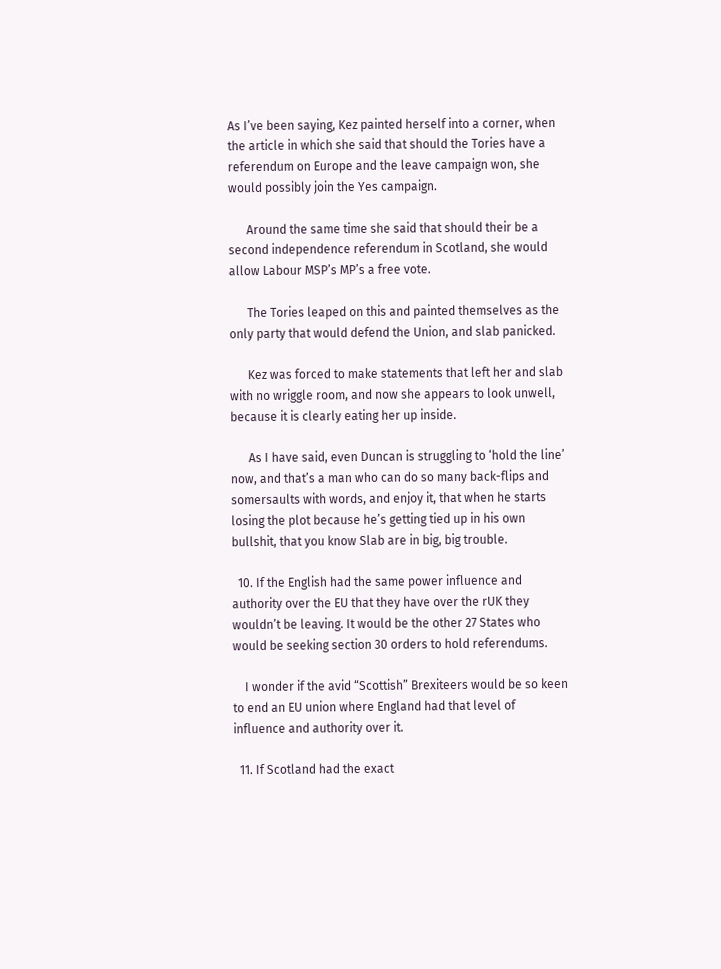As I’ve been saying, Kez painted herself into a corner, when the article in which she said that should the Tories have a referendum on Europe and the leave campaign won, she would possibly join the Yes campaign.

      Around the same time she said that should their be a second independence referendum in Scotland, she would allow Labour MSP’s MP’s a free vote.

      The Tories leaped on this and painted themselves as the only party that would defend the Union, and slab panicked.

      Kez was forced to make statements that left her and slab with no wriggle room, and now she appears to look unwell, because it is clearly eating her up inside.

      As I have said, even Duncan is struggling to ‘hold the line’ now, and that’s a man who can do so many back-flips and somersaults with words, and enjoy it, that when he starts losing the plot because he’s getting tied up in his own bullshit, that you know Slab are in big, big trouble.

  10. If the English had the same power influence and authority over the EU that they have over the rUK they wouldn’t be leaving. It would be the other 27 States who would be seeking section 30 orders to hold referendums.

    I wonder if the avid “Scottish” Brexiteers would be so keen to end an EU union where England had that level of influence and authority over it.

  11. If Scotland had the exact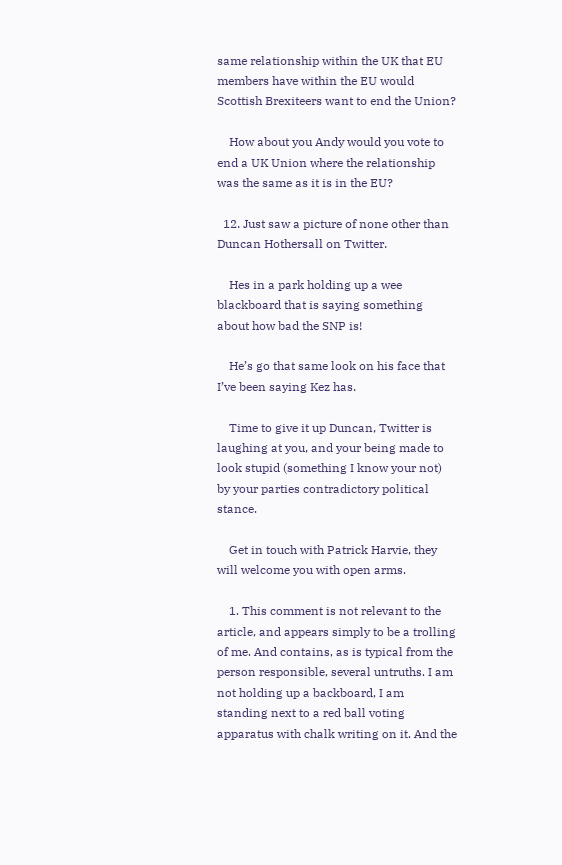same relationship within the UK that EU members have within the EU would Scottish Brexiteers want to end the Union?

    How about you Andy would you vote to end a UK Union where the relationship was the same as it is in the EU?

  12. Just saw a picture of none other than Duncan Hothersall on Twitter.

    Hes in a park holding up a wee blackboard that is saying something about how bad the SNP is!

    He’s go that same look on his face that I’ve been saying Kez has.

    Time to give it up Duncan, Twitter is laughing at you, and your being made to look stupid (something I know your not) by your parties contradictory political stance.

    Get in touch with Patrick Harvie, they will welcome you with open arms.

    1. This comment is not relevant to the article, and appears simply to be a trolling of me. And contains, as is typical from the person responsible, several untruths. I am not holding up a backboard, I am standing next to a red ball voting apparatus with chalk writing on it. And the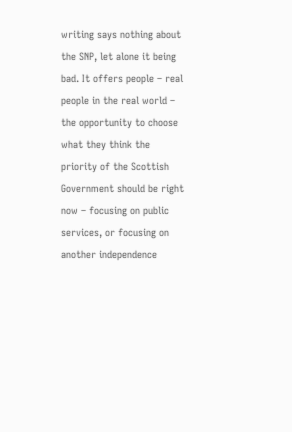writing says nothing about the SNP, let alone it being bad. It offers people – real people in the real world – the opportunity to choose what they think the priority of the Scottish Government should be right now – focusing on public services, or focusing on another independence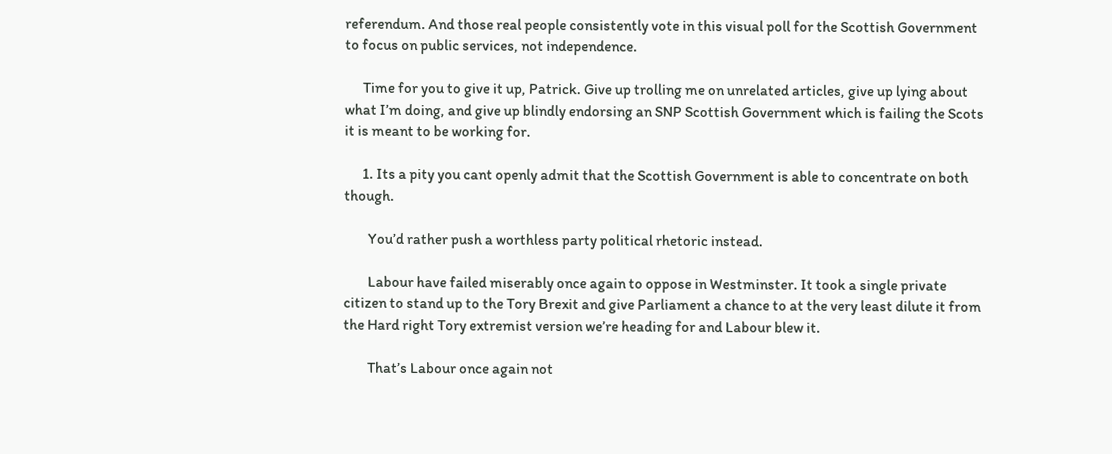referendum. And those real people consistently vote in this visual poll for the Scottish Government to focus on public services, not independence.

      Time for you to give it up, Patrick. Give up trolling me on unrelated articles, give up lying about what I’m doing, and give up blindly endorsing an SNP Scottish Government which is failing the Scots it is meant to be working for.

      1. Its a pity you cant openly admit that the Scottish Government is able to concentrate on both though.

        You’d rather push a worthless party political rhetoric instead.

        Labour have failed miserably once again to oppose in Westminster. It took a single private citizen to stand up to the Tory Brexit and give Parliament a chance to at the very least dilute it from the Hard right Tory extremist version we’re heading for and Labour blew it.

        That’s Labour once again not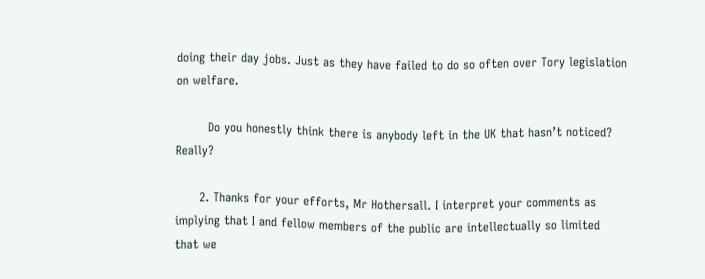doing their day jobs. Just as they have failed to do so often over Tory legislation on welfare.

        Do you honestly think there is anybody left in the UK that hasn’t noticed? Really?

      2. Thanks for your efforts, Mr Hothersall. I interpret your comments as implying that I and fellow members of the public are intellectually so limited that we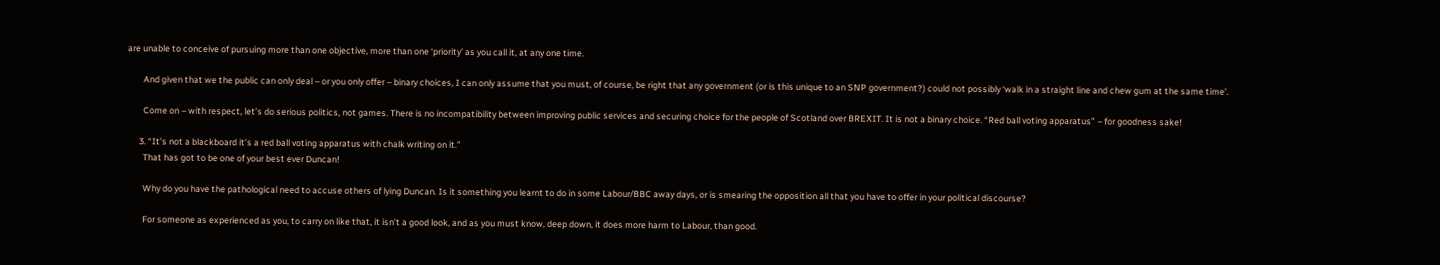are unable to conceive of pursuing more than one objective, more than one ‘priority’ as you call it, at any one time.

        And given that we the public can only deal – or you only offer – binary choices, I can only assume that you must, of course, be right that any government (or is this unique to an SNP government?) could not possibly ‘walk in a straight line and chew gum at the same time’.

        Come on – with respect, let’s do serious politics, not games. There is no incompatibility between improving public services and securing choice for the people of Scotland over BREXIT. It is not a binary choice. “Red ball voting apparatus” – for goodness sake!

      3. “It’s not a blackboard it’s a red ball voting apparatus with chalk writing on it.”
        That has got to be one of your best ever Duncan!

        Why do you have the pathological need to accuse others of lying Duncan. Is it something you learnt to do in some Labour/BBC away days, or is smearing the opposition all that you have to offer in your political discourse?

        For someone as experienced as you, to carry on like that, it isn’t a good look, and as you must know, deep down, it does more harm to Labour, than good.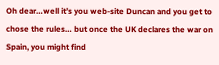Oh dear…well it’s you web-site Duncan and you get to chose the rules… but once the UK declares the war on Spain, you might find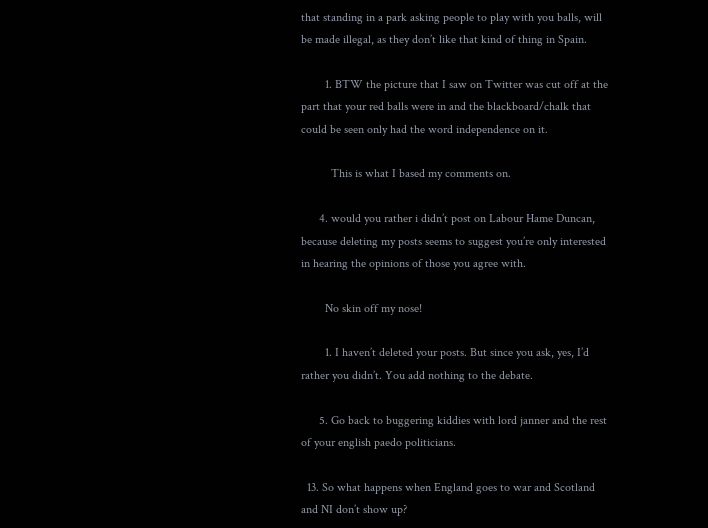that standing in a park asking people to play with you balls, will be made illegal, as they don’t like that kind of thing in Spain.

        1. BTW the picture that I saw on Twitter was cut off at the part that your red balls were in and the blackboard/chalk that could be seen only had the word independence on it.

          This is what I based my comments on.

      4. would you rather i didn’t post on Labour Hame Duncan, because deleting my posts seems to suggest you’re only interested in hearing the opinions of those you agree with.

        No skin off my nose!

        1. I haven’t deleted your posts. But since you ask, yes, I’d rather you didn’t. You add nothing to the debate.

      5. Go back to buggering kiddies with lord janner and the rest of your english paedo politicians.

  13. So what happens when England goes to war and Scotland and NI don’t show up?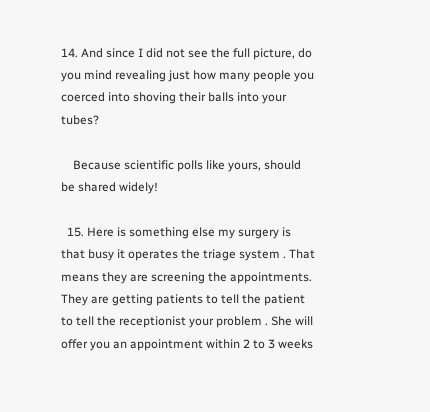14. And since I did not see the full picture, do you mind revealing just how many people you coerced into shoving their balls into your tubes?

    Because scientific polls like yours, should be shared widely!

  15. Here is something else my surgery is that busy it operates the triage system . That means they are screening the appointments. They are getting patients to tell the patient to tell the receptionist your problem . She will offer you an appointment within 2 to 3 weeks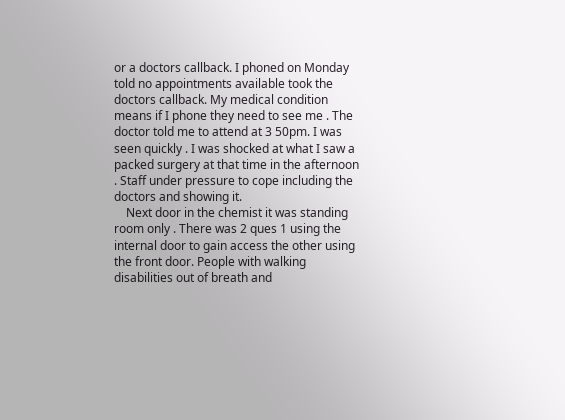or a doctors callback. I phoned on Monday told no appointments available took the doctors callback. My medical condition means if I phone they need to see me . The doctor told me to attend at 3 50pm. I was seen quickly . I was shocked at what I saw a packed surgery at that time in the afternoon . Staff under pressure to cope including the doctors and showing it.
    Next door in the chemist it was standing room only . There was 2 ques 1 using the internal door to gain access the other using the front door. People with walking disabilities out of breath and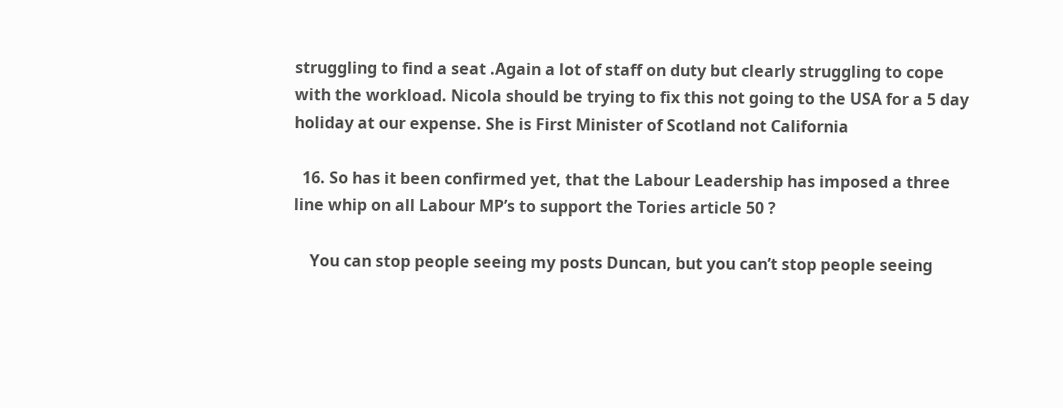struggling to find a seat .Again a lot of staff on duty but clearly struggling to cope with the workload. Nicola should be trying to fix this not going to the USA for a 5 day holiday at our expense. She is First Minister of Scotland not California

  16. So has it been confirmed yet, that the Labour Leadership has imposed a three line whip on all Labour MP’s to support the Tories article 50 ?

    You can stop people seeing my posts Duncan, but you can’t stop people seeing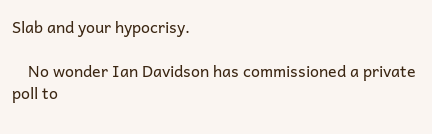Slab and your hypocrisy.

    No wonder Ian Davidson has commissioned a private poll to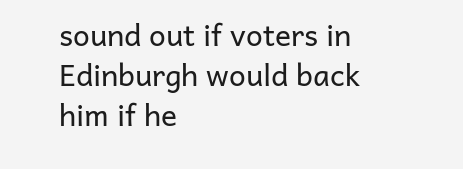sound out if voters in Edinburgh would back him if he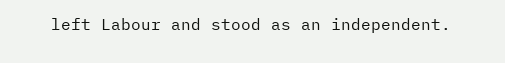left Labour and stood as an independent.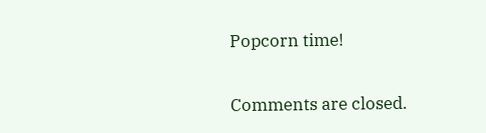Popcorn time!

Comments are closed.